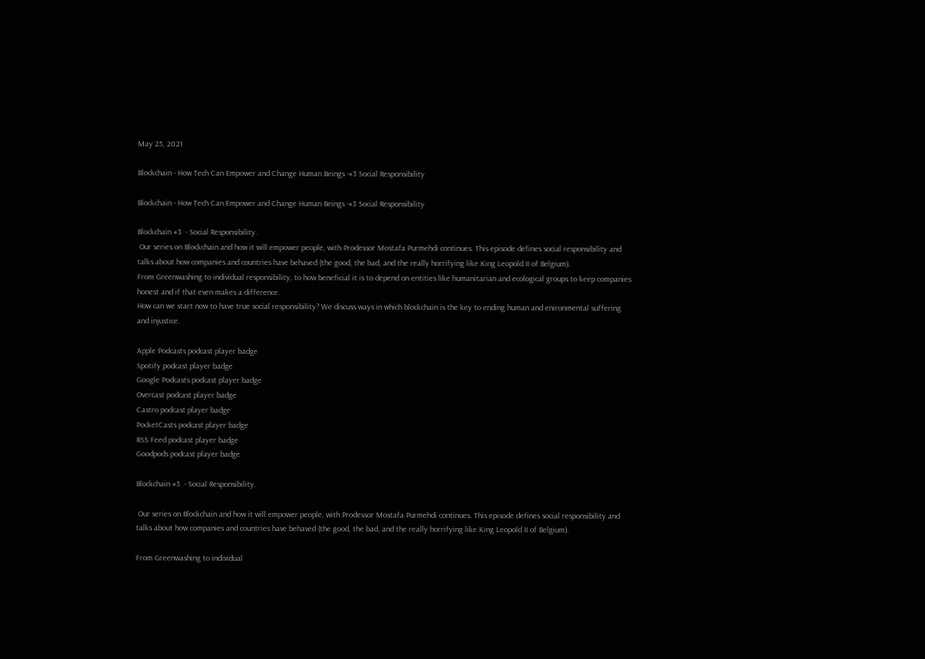May 25, 2021

Blockchain - How Tech Can Empower and Change Human Beings -#3 Social Responsibility

Blockchain - How Tech Can Empower and Change Human Beings -#3 Social Responsibility

Blockchain #3  - Social Responsibility.
 Our series on Blockchain and how it will empower people, with Prodessor Mostafa Purmehdi continues. This episode defines social responsibility and talks about how companies and countries have behaved (the good, the bad, and the really horrifying like King Leopold II of Belgium).
From Greenwashing to individual responsibility, to how beneficial it is to depend on entities like humanitarian and ecological groups to keep companies honest and if that even makes a difference.
How can we start now to have true social responsibility? We discuss ways in which blockchain is the key to ending human and enironmental suffering and injustice.

Apple Podcasts podcast player badge
Spotify podcast player badge
Google Podcasts podcast player badge
Overcast podcast player badge
Castro podcast player badge
PocketCasts podcast player badge
RSS Feed podcast player badge
Goodpods podcast player badge

Blockchain #3  - Social Responsibility.

 Our series on Blockchain and how it will empower people, with Prodessor Mostafa Purmehdi continues. This episode defines social responsibility and talks about how companies and countries have behaved (the good, the bad, and the really horrifying like King Leopold II of Belgium).

From Greenwashing to individual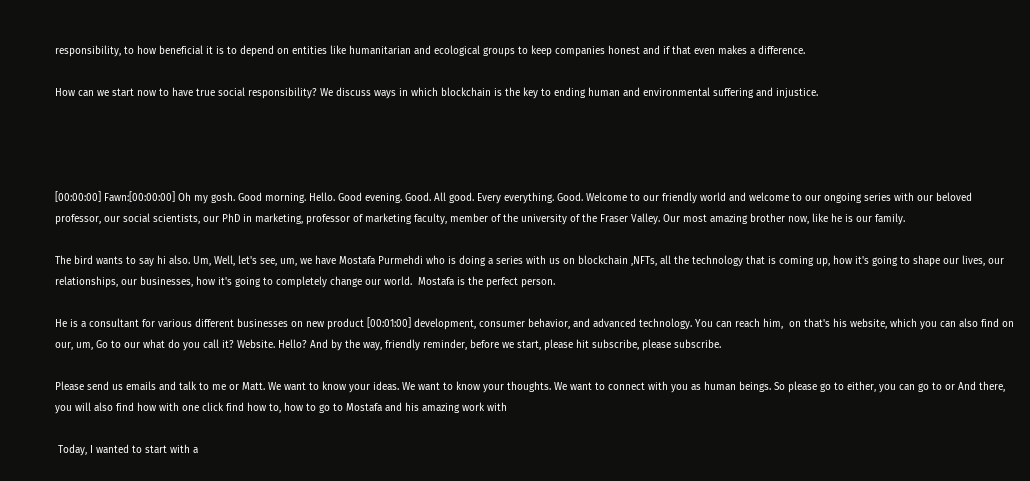responsibility, to how beneficial it is to depend on entities like humanitarian and ecological groups to keep companies honest and if that even makes a difference.

How can we start now to have true social responsibility? We discuss ways in which blockchain is the key to ending human and environmental suffering and injustice.




[00:00:00] Fawn:[00:00:00] Oh my gosh. Good morning. Hello. Good evening. Good. All good. Every everything. Good. Welcome to our friendly world and welcome to our ongoing series with our beloved professor, our social scientists, our PhD in marketing, professor of marketing faculty, member of the university of the Fraser Valley. Our most amazing brother now, like he is our family.

The bird wants to say hi also. Um, Well, let's see, um, we have Mostafa Purmehdi who is doing a series with us on blockchain ,NFTs, all the technology that is coming up, how it's going to shape our lives, our relationships, our businesses, how it's going to completely change our world.  Mostafa is the perfect person.

He is a consultant for various different businesses on new product [00:01:00] development, consumer behavior, and advanced technology. You can reach him,  on that's his website, which you can also find on our, um, Go to our what do you call it? Website. Hello? And by the way, friendly reminder, before we start, please hit subscribe, please subscribe.

Please send us emails and talk to me or Matt. We want to know your ideas. We want to know your thoughts. We want to connect with you as human beings. So please go to either, you can go to or And there, you will also find how with one click find how to, how to go to Mostafa and his amazing work with

 Today, I wanted to start with a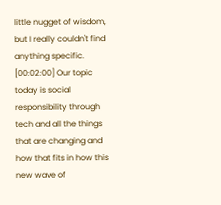little nugget of wisdom, but I really couldn't find anything specific. [00:02:00] Our topic today is social responsibility through tech and all the things that are changing and how that fits in how this new wave of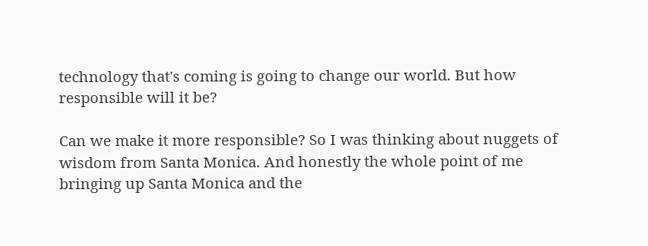technology that's coming is going to change our world. But how responsible will it be?

Can we make it more responsible? So I was thinking about nuggets of wisdom from Santa Monica. And honestly the whole point of me bringing up Santa Monica and the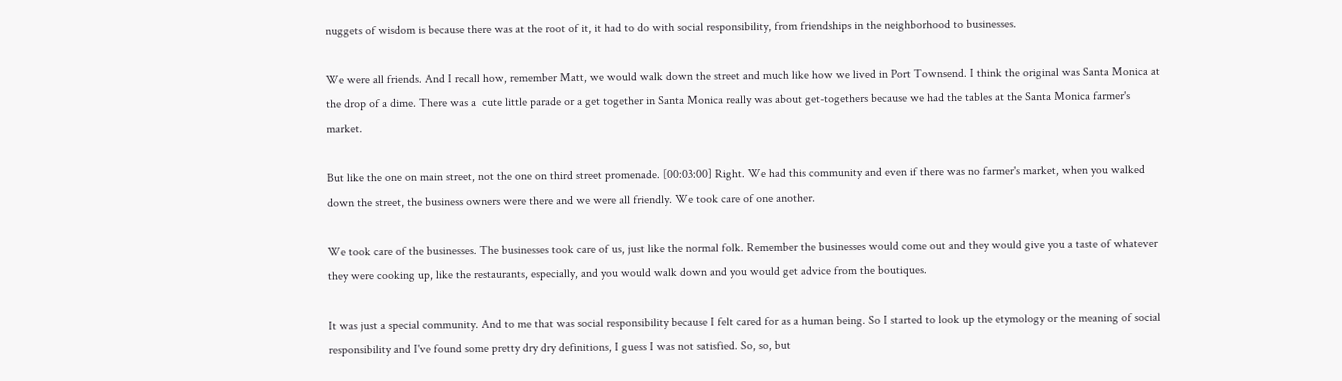nuggets of wisdom is because there was at the root of it, it had to do with social responsibility, from friendships in the neighborhood to businesses.

We were all friends. And I recall how, remember Matt, we would walk down the street and much like how we lived in Port Townsend. I think the original was Santa Monica at the drop of a dime. There was a  cute little parade or a get together in Santa Monica really was about get-togethers because we had the tables at the Santa Monica farmer's market.

But like the one on main street, not the one on third street promenade. [00:03:00] Right. We had this community and even if there was no farmer's market, when you walked down the street, the business owners were there and we were all friendly. We took care of one another.

We took care of the businesses. The businesses took care of us, just like the normal folk. Remember the businesses would come out and they would give you a taste of whatever they were cooking up, like the restaurants, especially, and you would walk down and you would get advice from the boutiques.

It was just a special community. And to me that was social responsibility because I felt cared for as a human being. So I started to look up the etymology or the meaning of social responsibility and I've found some pretty dry dry definitions, I guess I was not satisfied. So, so, but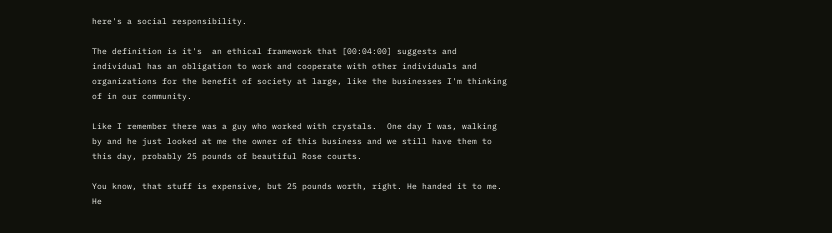here's a social responsibility.

The definition is it's  an ethical framework that [00:04:00] suggests and individual has an obligation to work and cooperate with other individuals and organizations for the benefit of society at large, like the businesses I'm thinking of in our community.

Like I remember there was a guy who worked with crystals.  One day I was, walking by and he just looked at me the owner of this business and we still have them to this day, probably 25 pounds of beautiful Rose courts.

You know, that stuff is expensive, but 25 pounds worth, right. He handed it to me. He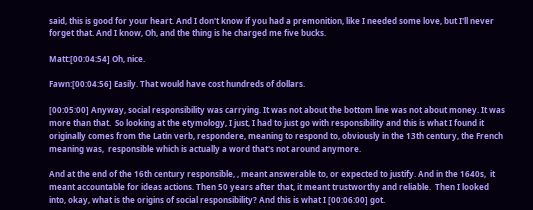said, this is good for your heart. And I don't know if you had a premonition, like I needed some love, but I'll never forget that. And I know, Oh, and the thing is he charged me five bucks.

Matt:[00:04:54] Oh, nice.

Fawn:[00:04:56] Easily. That would have cost hundreds of dollars.

[00:05:00] Anyway, social responsibility was carrying. It was not about the bottom line was not about money. It was more than that.  So looking at the etymology, I just, I had to just go with responsibility and this is what I found it originally comes from the Latin verb, respondere, meaning to respond to, obviously in the 13th century, the French  meaning was,  responsible which is actually a word that's not around anymore.

And at the end of the 16th century responsible, , meant answerable to, or expected to justify. And in the 1640s,  it meant accountable for ideas actions. Then 50 years after that, it meant trustworthy and reliable.  Then I looked into, okay, what is the origins of social responsibility? And this is what I [00:06:00] got.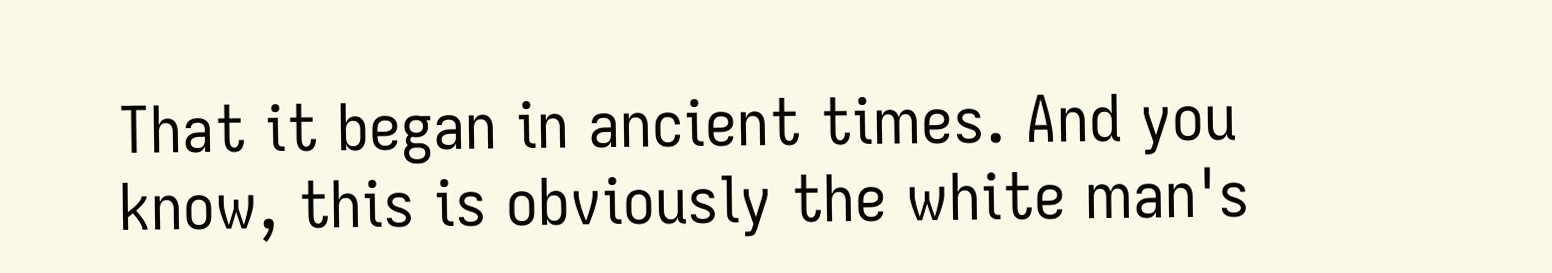That it began in ancient times. And you know, this is obviously the white man's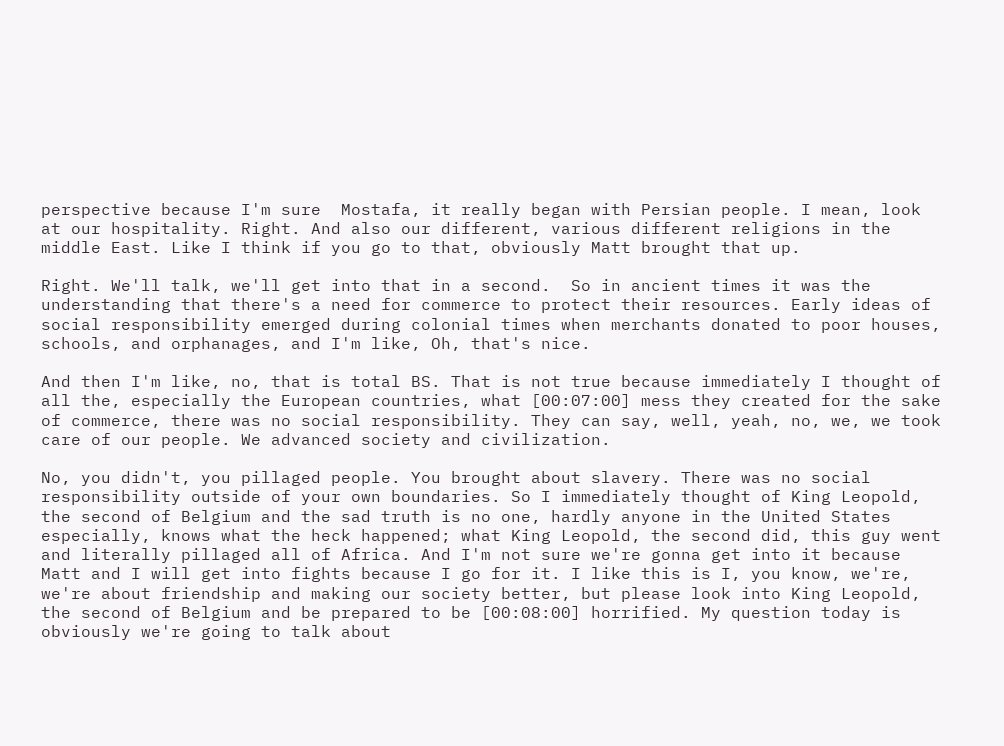perspective because I'm sure  Mostafa, it really began with Persian people. I mean, look at our hospitality. Right. And also our different, various different religions in the middle East. Like I think if you go to that, obviously Matt brought that up.

Right. We'll talk, we'll get into that in a second.  So in ancient times it was the understanding that there's a need for commerce to protect their resources. Early ideas of social responsibility emerged during colonial times when merchants donated to poor houses, schools, and orphanages, and I'm like, Oh, that's nice.

And then I'm like, no, that is total BS. That is not true because immediately I thought of all the, especially the European countries, what [00:07:00] mess they created for the sake of commerce, there was no social responsibility. They can say, well, yeah, no, we, we took care of our people. We advanced society and civilization.

No, you didn't, you pillaged people. You brought about slavery. There was no social responsibility outside of your own boundaries. So I immediately thought of King Leopold, the second of Belgium and the sad truth is no one, hardly anyone in the United States especially, knows what the heck happened; what King Leopold, the second did, this guy went and literally pillaged all of Africa. And I'm not sure we're gonna get into it because Matt and I will get into fights because I go for it. I like this is I, you know, we're, we're about friendship and making our society better, but please look into King Leopold, the second of Belgium and be prepared to be [00:08:00] horrified. My question today is obviously we're going to talk about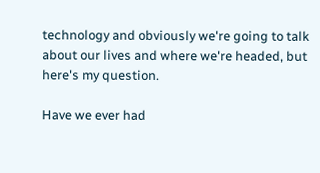technology and obviously we're going to talk about our lives and where we're headed, but here's my question.

Have we ever had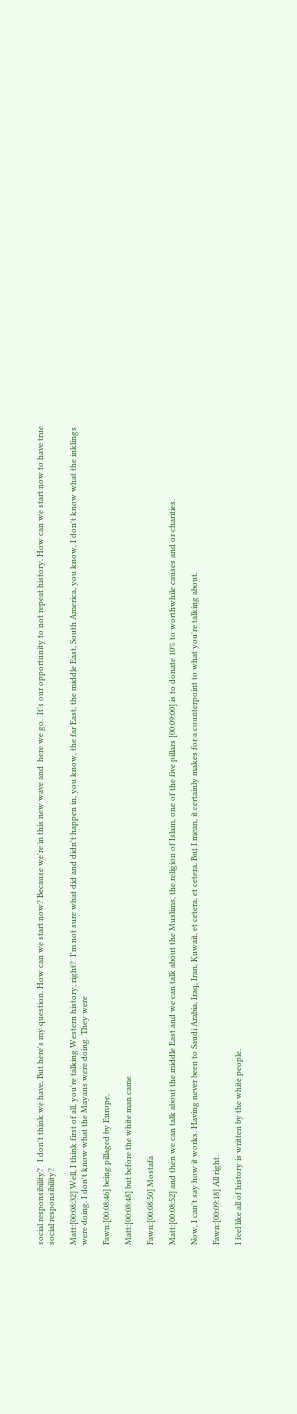social responsibility?   I don't think we have, But here's my question. How can we start now? Because we're in this new wave and  here we go.  It's our opportunity to not repeat history. How can we start now to have true social responsibility?

Matt:[00:08:32] Well, I think first of all, you're talking Western history, right?  I'm not sure what did and didn't happen in, you know, the far East, the middle East, South America, you know, I don't know what the inklings were doing. I don't know what the Mayans were doing. They were

Fawn:[00:08:46] being pillaged by Europe,

Matt:[00:08:48] but before the white man came

Fawn:[00:08:50] Mostafa

Matt:[00:08:52] and then we can talk about the middle East and we can talk about the Muslims, the religion of Islam, one of the five pillars [00:09:00] is to donate 10% to worthwhile causes and or charities.

Now, I can't say how it works. Having never been to Saudi Arabia, Iraq, Iran, Kuwait, et cetera, et cetera. But I mean, it certainly makes for a counterpoint to what you're talking about.

Fawn:[00:09:18] All right.

I feel like all of history is written by the white people.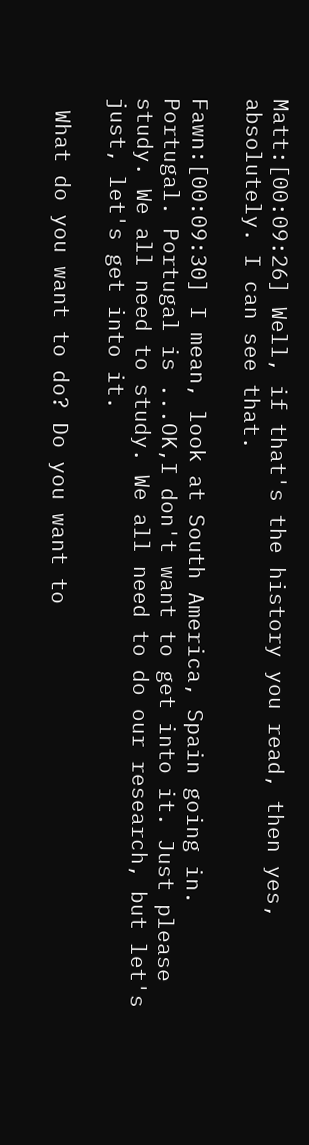Matt:[00:09:26] Well, if that's the history you read, then yes, absolutely. I can see that.

Fawn:[00:09:30] I mean, look at South America, Spain going in. Portugal. Portugal is ...OK,I don't want to get into it. Just please study. We all need to study. We all need to do our research, but let's just, let's get into it.

 What do you want to do? Do you want to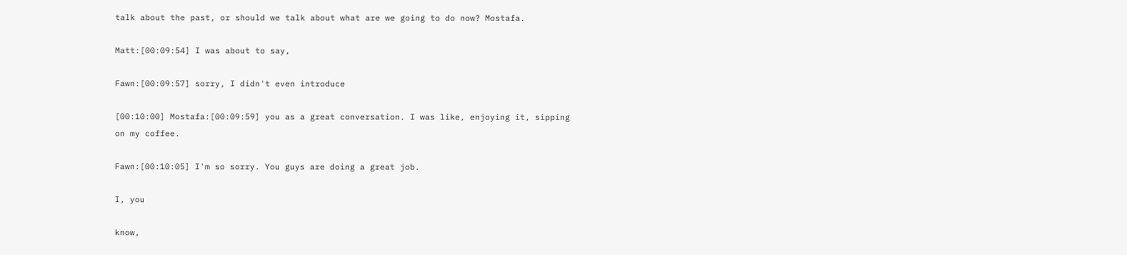talk about the past, or should we talk about what are we going to do now? Mostafa.

Matt:[00:09:54] I was about to say,

Fawn:[00:09:57] sorry, I didn't even introduce

[00:10:00] Mostafa:[00:09:59] you as a great conversation. I was like, enjoying it, sipping on my coffee.

Fawn:[00:10:05] I'm so sorry. You guys are doing a great job.

I, you

know,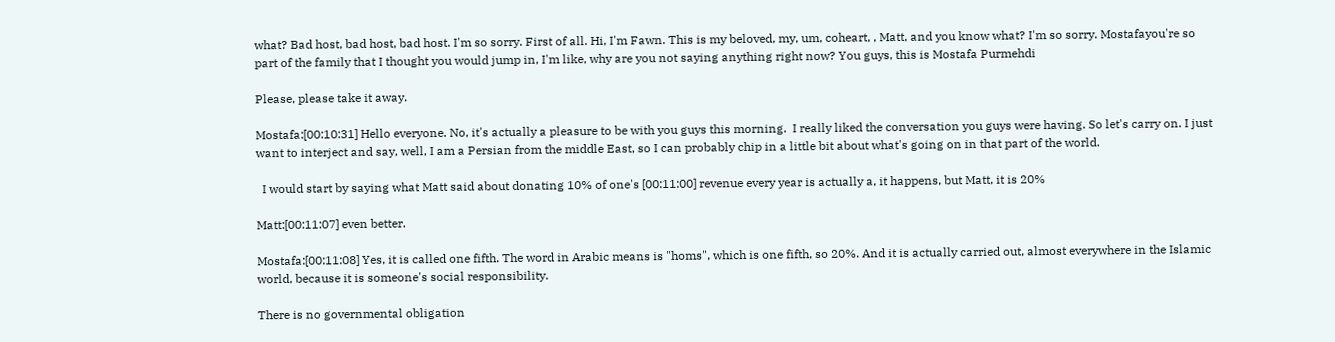what? Bad host, bad host, bad host. I'm so sorry. First of all. Hi, I'm Fawn. This is my beloved, my, um, coheart, , Matt, and you know what? I'm so sorry. Mostafayou're so part of the family that I thought you would jump in, I'm like, why are you not saying anything right now? You guys, this is Mostafa Purmehdi

Please, please take it away.

Mostafa:[00:10:31] Hello everyone. No, it's actually a pleasure to be with you guys this morning.  I really liked the conversation you guys were having. So let's carry on. I just want to interject and say, well, I am a Persian from the middle East, so I can probably chip in a little bit about what's going on in that part of the world.

  I would start by saying what Matt said about donating 10% of one's [00:11:00] revenue every year is actually a, it happens, but Matt, it is 20%

Matt:[00:11:07] even better.

Mostafa:[00:11:08] Yes, it is called one fifth. The word in Arabic means is "homs", which is one fifth, so 20%. And it is actually carried out, almost everywhere in the Islamic world, because it is someone's social responsibility.

There is no governmental obligation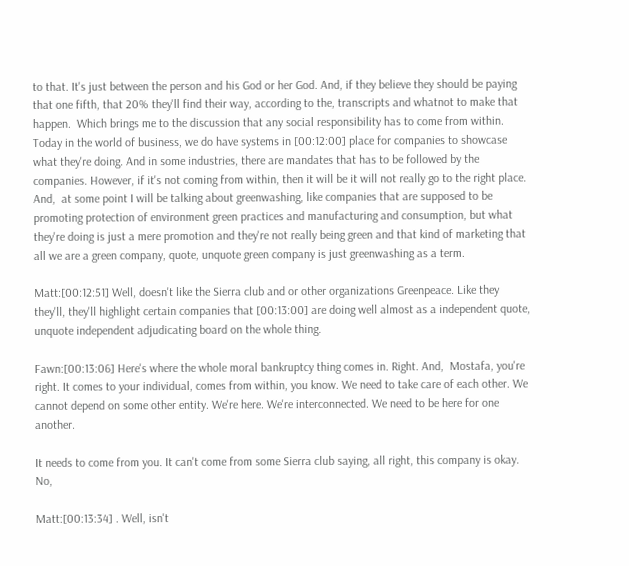to that. It's just between the person and his God or her God. And, if they believe they should be paying that one fifth, that 20% they'll find their way, according to the, transcripts and whatnot to make that happen.  Which brings me to the discussion that any social responsibility has to come from within. Today in the world of business, we do have systems in [00:12:00] place for companies to showcase what they're doing. And in some industries, there are mandates that has to be followed by the companies. However, if it's not coming from within, then it will be it will not really go to the right place. And,  at some point I will be talking about greenwashing, like companies that are supposed to be promoting protection of environment green practices and manufacturing and consumption, but what they're doing is just a mere promotion and they're not really being green and that kind of marketing that all we are a green company, quote, unquote green company is just greenwashing as a term.

Matt:[00:12:51] Well, doesn't like the Sierra club and or other organizations Greenpeace. Like they they'll, they'll highlight certain companies that [00:13:00] are doing well almost as a independent quote, unquote independent adjudicating board on the whole thing.

Fawn:[00:13:06] Here's where the whole moral bankruptcy thing comes in. Right. And,  Mostafa, you're right. It comes to your individual, comes from within, you know. We need to take care of each other. We cannot depend on some other entity. We're here. We're interconnected. We need to be here for one another.

It needs to come from you. It can't come from some Sierra club saying, all right, this company is okay. No,

Matt:[00:13:34] . Well, isn't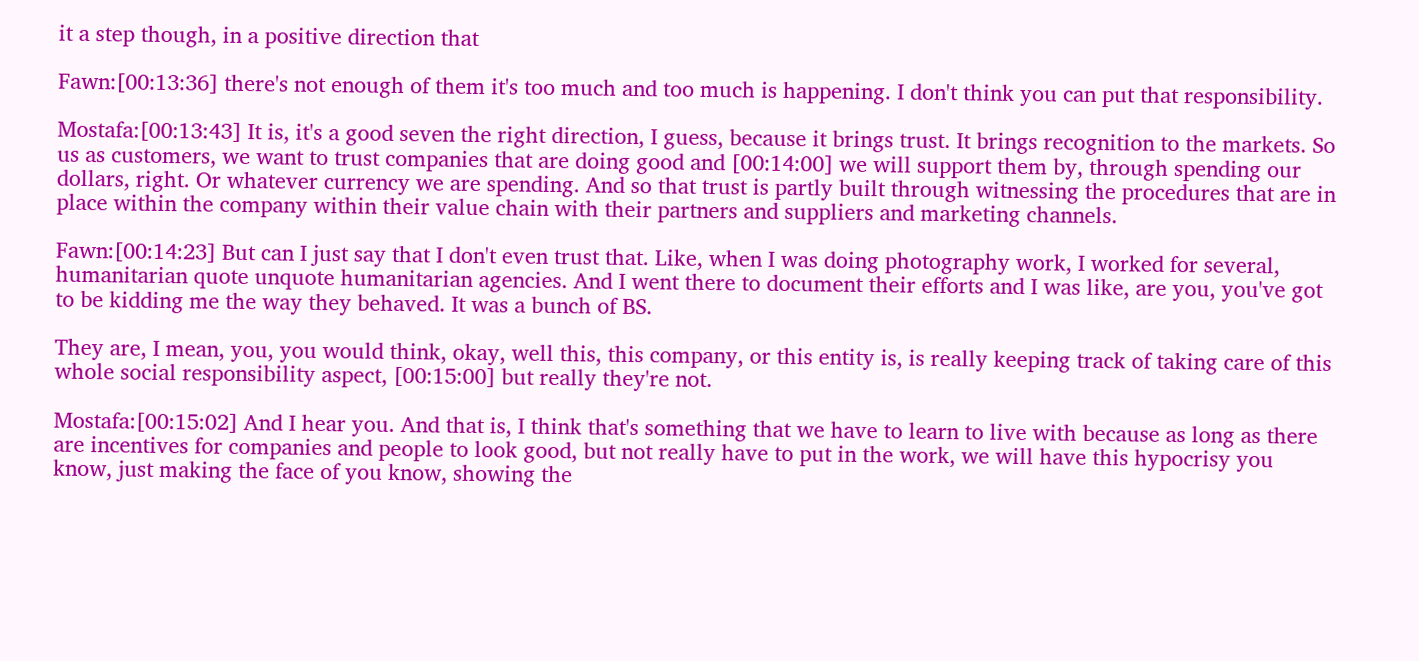it a step though, in a positive direction that

Fawn:[00:13:36] there's not enough of them it's too much and too much is happening. I don't think you can put that responsibility.

Mostafa:[00:13:43] It is, it's a good seven the right direction, I guess, because it brings trust. It brings recognition to the markets. So us as customers, we want to trust companies that are doing good and [00:14:00] we will support them by, through spending our dollars, right. Or whatever currency we are spending. And so that trust is partly built through witnessing the procedures that are in place within the company within their value chain with their partners and suppliers and marketing channels.

Fawn:[00:14:23] But can I just say that I don't even trust that. Like, when I was doing photography work, I worked for several,  humanitarian quote unquote humanitarian agencies. And I went there to document their efforts and I was like, are you, you've got to be kidding me the way they behaved. It was a bunch of BS.

They are, I mean, you, you would think, okay, well this, this company, or this entity is, is really keeping track of taking care of this whole social responsibility aspect, [00:15:00] but really they're not.

Mostafa:[00:15:02] And I hear you. And that is, I think that's something that we have to learn to live with because as long as there are incentives for companies and people to look good, but not really have to put in the work, we will have this hypocrisy you know, just making the face of you know, showing the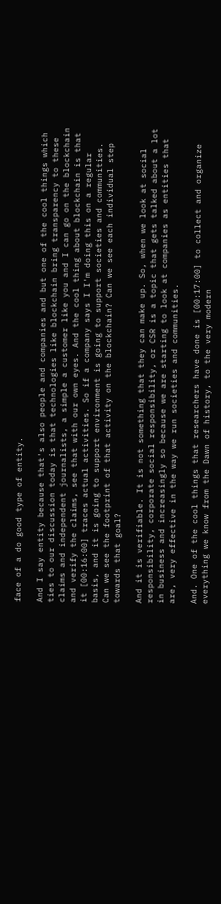face of a do good type of entity.

And I say entity because that's also people and companies and but one of the cool things which ties to our discussion today is that technologies like blockchain bring transparency to these claims and independent journalists, a simple a customer like you and I can go on the blockchain and verify the claims, see that with our own eyes. And the cool thing about blockchain is that it [00:16:00] traces actual activities. So if a company says I I'm doing this on a regular basis, and it is going to support environment is going to support societies and communities. Can we see the footprint of that activity on the blockchain? Can we see each individual step towards that goal?

And it is verifiable. It is not something that they can make up. So, when we look at social responsibility, corporate social responsibility, or CSR is a topic that gets talked about a lot in business and increasingly so because we are starting to look at companies as entities that are, very effective in the way we run societies and communities.

And. One of the cool things that researchers have done is [00:17:00] to collect and organize everything we know from the Dawn of history, to the very modern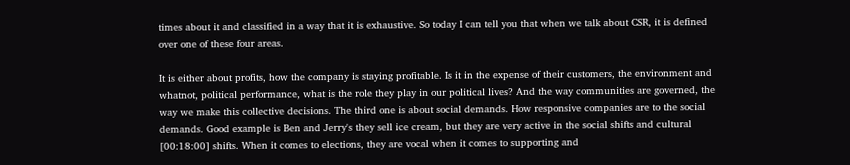times about it and classified in a way that it is exhaustive. So today I can tell you that when we talk about CSR, it is defined over one of these four areas.

It is either about profits, how the company is staying profitable. Is it in the expense of their customers, the environment and whatnot, political performance, what is the role they play in our political lives? And the way communities are governed, the way we make this collective decisions. The third one is about social demands. How responsive companies are to the social demands. Good example is Ben and Jerry's they sell ice cream, but they are very active in the social shifts and cultural [00:18:00] shifts. When it comes to elections, they are vocal when it comes to supporting and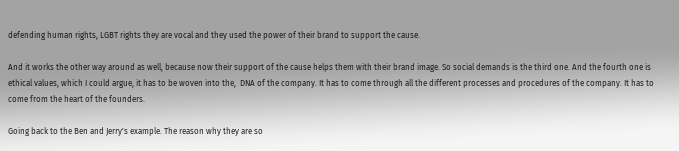defending human rights, LGBT rights they are vocal and they used the power of their brand to support the cause.

And it works the other way around as well, because now their support of the cause helps them with their brand image. So social demands is the third one. And the fourth one is ethical values, which I could argue, it has to be woven into the,  DNA of the company. It has to come through all the different processes and procedures of the company. It has to come from the heart of the founders.

Going back to the Ben and Jerry's example. The reason why they are so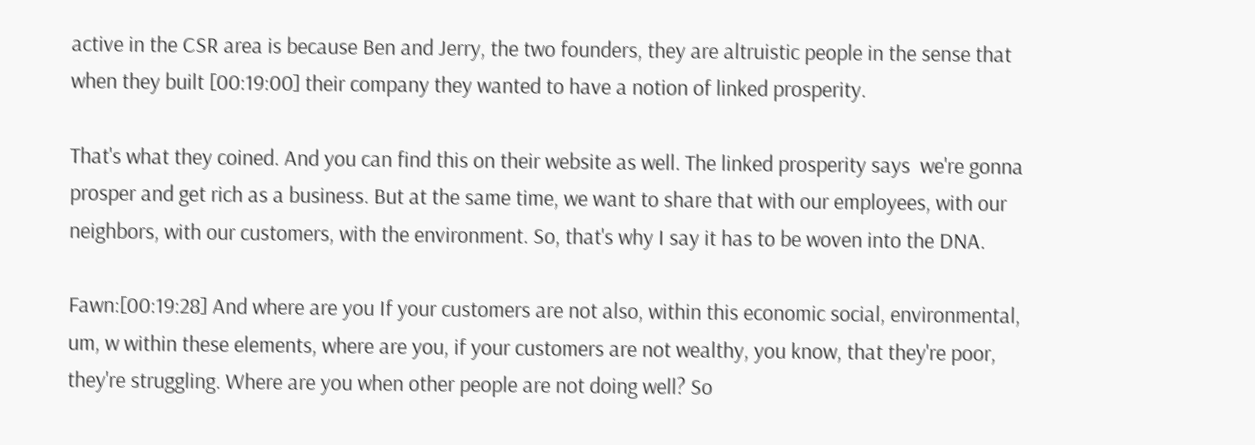active in the CSR area is because Ben and Jerry, the two founders, they are altruistic people in the sense that when they built [00:19:00] their company they wanted to have a notion of linked prosperity.

That's what they coined. And you can find this on their website as well. The linked prosperity says  we're gonna prosper and get rich as a business. But at the same time, we want to share that with our employees, with our neighbors, with our customers, with the environment. So, that's why I say it has to be woven into the DNA.

Fawn:[00:19:28] And where are you If your customers are not also, within this economic social, environmental, um, w within these elements, where are you, if your customers are not wealthy, you know, that they're poor, they're struggling. Where are you when other people are not doing well? So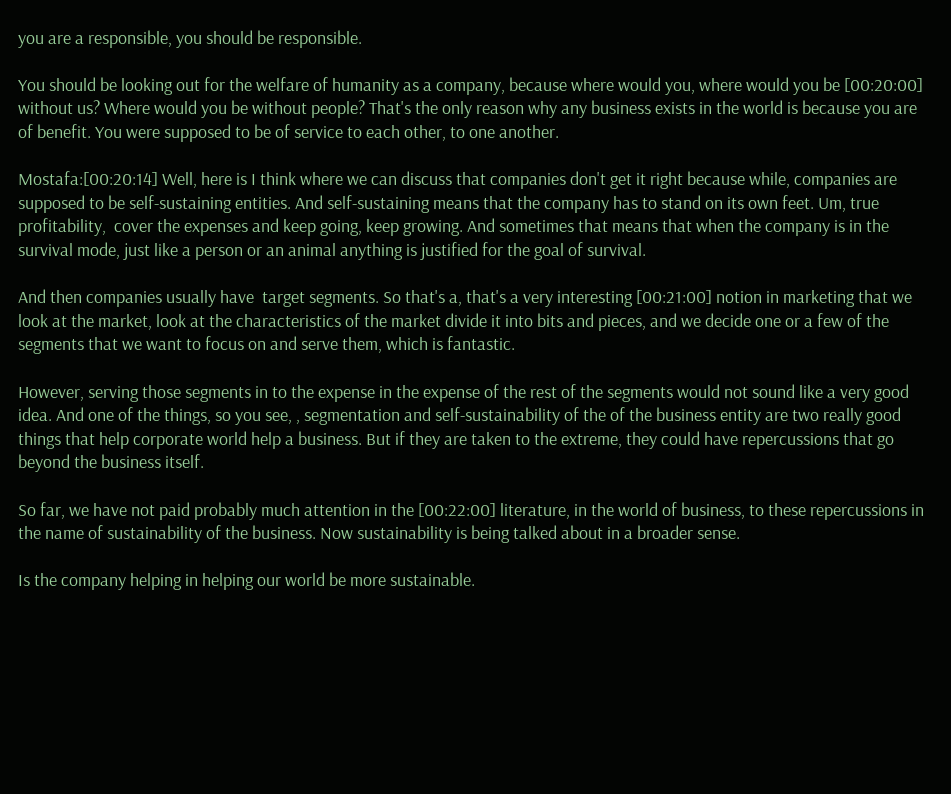you are a responsible, you should be responsible.

You should be looking out for the welfare of humanity as a company, because where would you, where would you be [00:20:00] without us? Where would you be without people? That's the only reason why any business exists in the world is because you are of benefit. You were supposed to be of service to each other, to one another.

Mostafa:[00:20:14] Well, here is I think where we can discuss that companies don't get it right because while, companies are supposed to be self-sustaining entities. And self-sustaining means that the company has to stand on its own feet. Um, true profitability,  cover the expenses and keep going, keep growing. And sometimes that means that when the company is in the survival mode, just like a person or an animal anything is justified for the goal of survival.

And then companies usually have  target segments. So that's a, that's a very interesting [00:21:00] notion in marketing that we look at the market, look at the characteristics of the market divide it into bits and pieces, and we decide one or a few of the segments that we want to focus on and serve them, which is fantastic.

However, serving those segments in to the expense in the expense of the rest of the segments would not sound like a very good idea. And one of the things, so you see, , segmentation and self-sustainability of the of the business entity are two really good things that help corporate world help a business. But if they are taken to the extreme, they could have repercussions that go beyond the business itself.

So far, we have not paid probably much attention in the [00:22:00] literature, in the world of business, to these repercussions in the name of sustainability of the business. Now sustainability is being talked about in a broader sense.

Is the company helping in helping our world be more sustainable.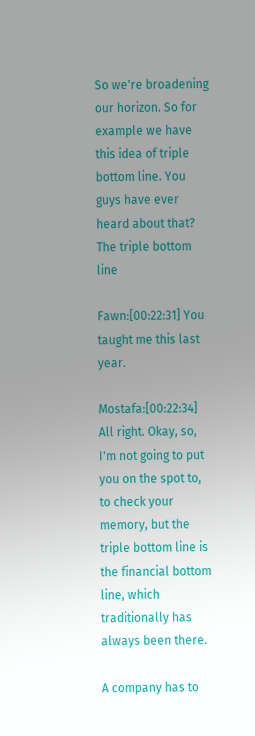So we're broadening our horizon. So for example we have this idea of triple bottom line. You guys have ever heard about that? The triple bottom line

Fawn:[00:22:31] You taught me this last  year.

Mostafa:[00:22:34] All right. Okay, so, I'm not going to put you on the spot to, to check your memory, but the triple bottom line is the financial bottom line, which traditionally has always been there.

A company has to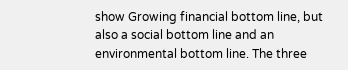show Growing financial bottom line, but also a social bottom line and an environmental bottom line. The three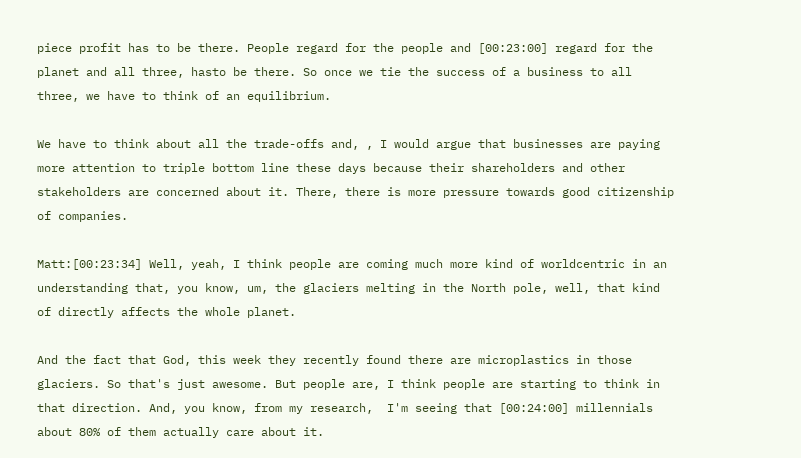piece profit has to be there. People regard for the people and [00:23:00] regard for the planet and all three, hasto be there. So once we tie the success of a business to all three, we have to think of an equilibrium.

We have to think about all the trade-offs and, , I would argue that businesses are paying more attention to triple bottom line these days because their shareholders and other stakeholders are concerned about it. There, there is more pressure towards good citizenship of companies.

Matt:[00:23:34] Well, yeah, I think people are coming much more kind of worldcentric in an understanding that, you know, um, the glaciers melting in the North pole, well, that kind of directly affects the whole planet.

And the fact that God, this week they recently found there are microplastics in those glaciers. So that's just awesome. But people are, I think people are starting to think in that direction. And, you know, from my research,  I'm seeing that [00:24:00] millennials about 80% of them actually care about it.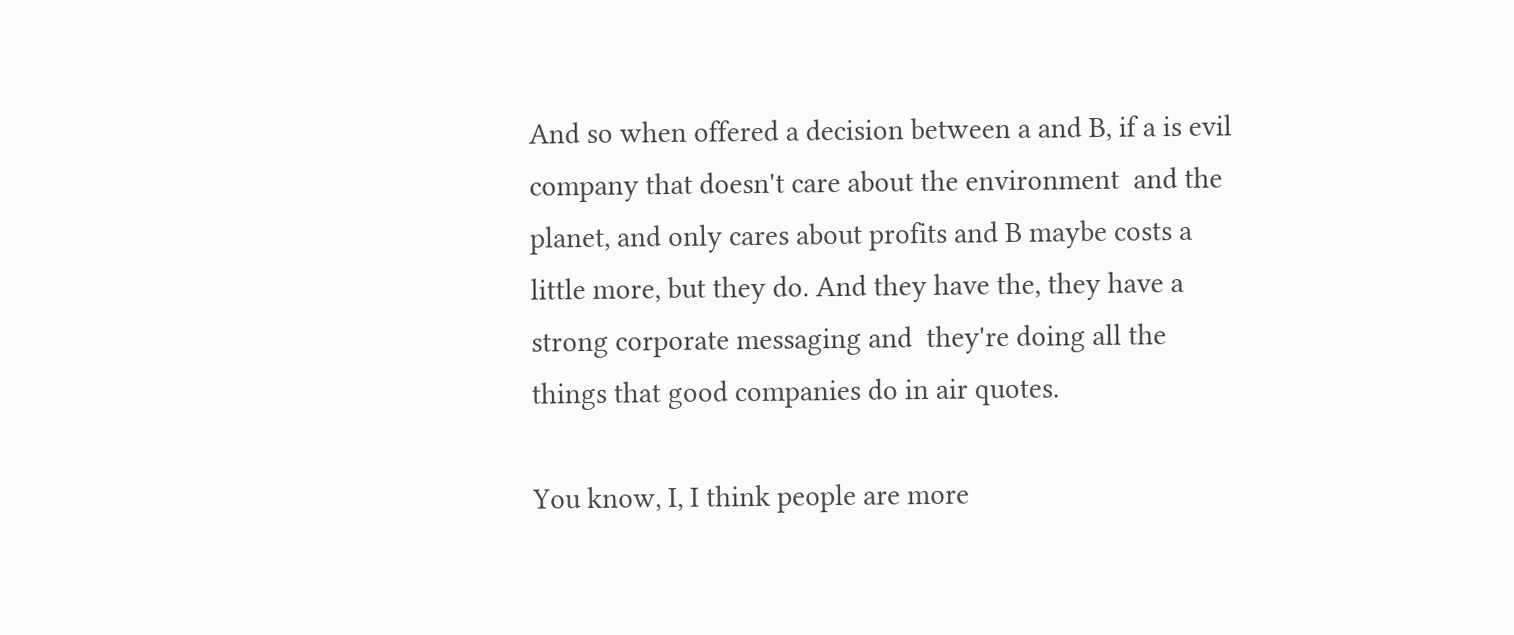And so when offered a decision between a and B, if a is evil company that doesn't care about the environment  and the planet, and only cares about profits and B maybe costs a little more, but they do. And they have the, they have a strong corporate messaging and  they're doing all the things that good companies do in air quotes.

You know, I, I think people are more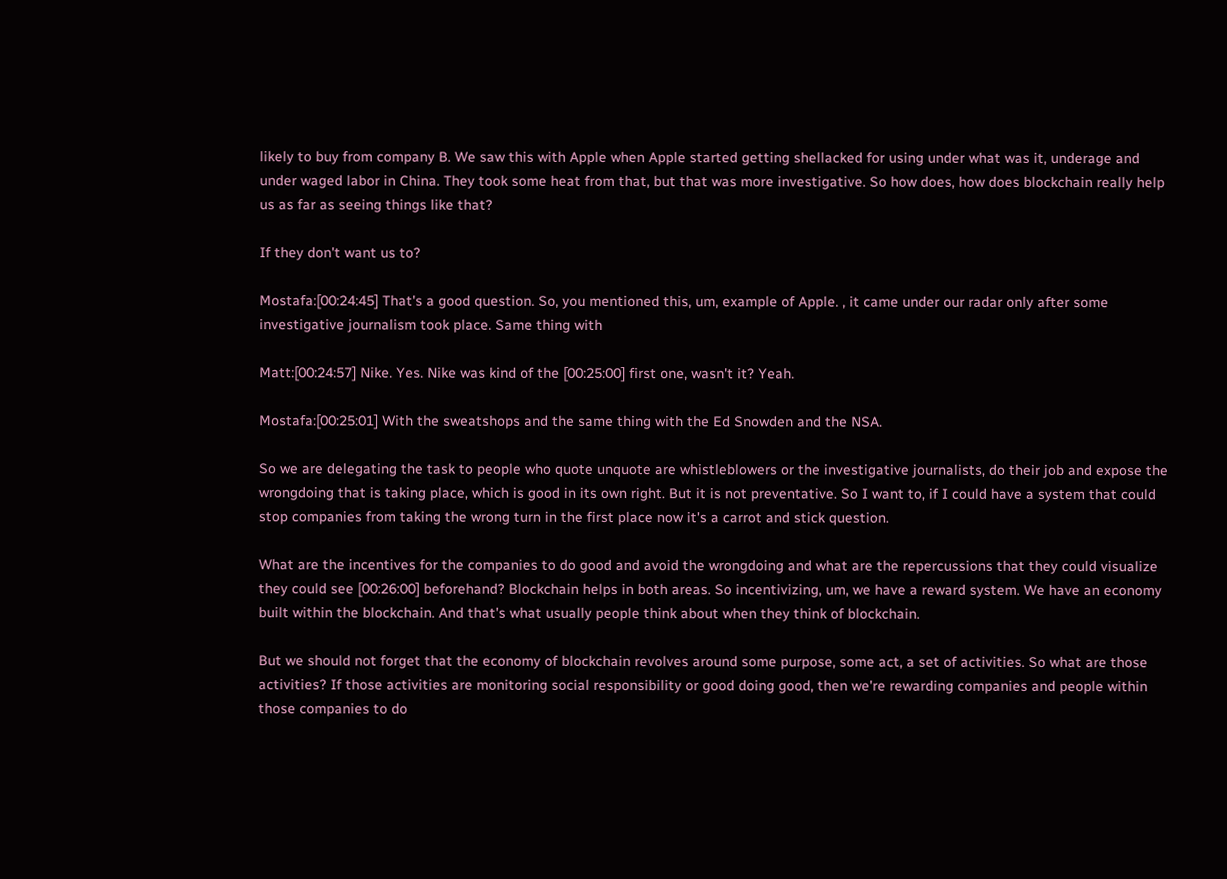likely to buy from company B. We saw this with Apple when Apple started getting shellacked for using under what was it, underage and under waged labor in China. They took some heat from that, but that was more investigative. So how does, how does blockchain really help us as far as seeing things like that?

If they don't want us to?

Mostafa:[00:24:45] That's a good question. So, you mentioned this, um, example of Apple. , it came under our radar only after some investigative journalism took place. Same thing with

Matt:[00:24:57] Nike. Yes. Nike was kind of the [00:25:00] first one, wasn't it? Yeah.

Mostafa:[00:25:01] With the sweatshops and the same thing with the Ed Snowden and the NSA.

So we are delegating the task to people who quote unquote are whistleblowers or the investigative journalists, do their job and expose the wrongdoing that is taking place, which is good in its own right. But it is not preventative. So I want to, if I could have a system that could stop companies from taking the wrong turn in the first place now it's a carrot and stick question.

What are the incentives for the companies to do good and avoid the wrongdoing and what are the repercussions that they could visualize they could see [00:26:00] beforehand? Blockchain helps in both areas. So incentivizing, um, we have a reward system. We have an economy built within the blockchain. And that's what usually people think about when they think of blockchain.

But we should not forget that the economy of blockchain revolves around some purpose, some act, a set of activities. So what are those activities? If those activities are monitoring social responsibility or good doing good, then we're rewarding companies and people within those companies to do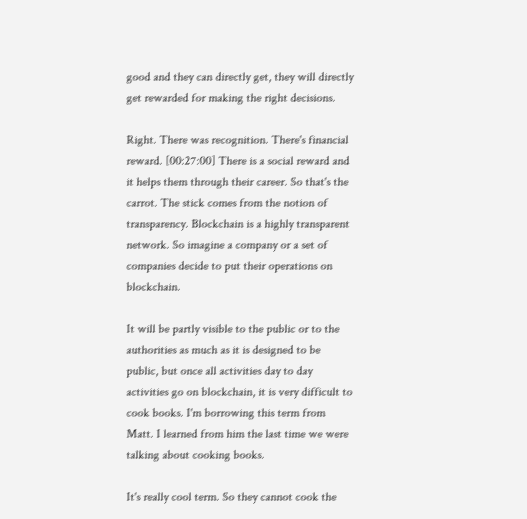good and they can directly get, they will directly get rewarded for making the right decisions.

Right. There was recognition. There's financial reward. [00:27:00] There is a social reward and it helps them through their career. So that's the carrot. The stick comes from the notion of transparency. Blockchain is a highly transparent network. So imagine a company or a set of companies decide to put their operations on blockchain.

It will be partly visible to the public or to the authorities as much as it is designed to be public, but once all activities day to day activities go on blockchain, it is very difficult to cook books. I'm borrowing this term from Matt. I learned from him the last time we were talking about cooking books.

It's really cool term. So they cannot cook the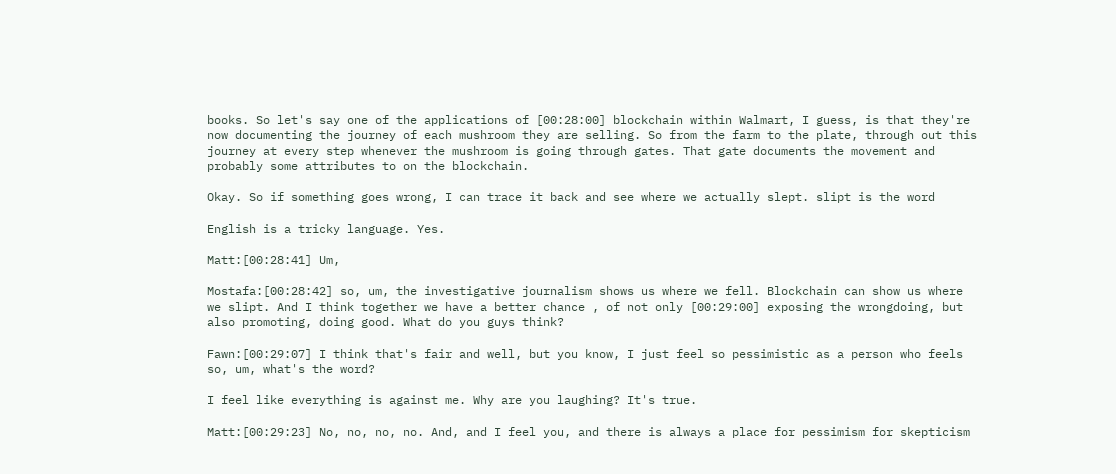books. So let's say one of the applications of [00:28:00] blockchain within Walmart, I guess, is that they're now documenting the journey of each mushroom they are selling. So from the farm to the plate, through out this journey at every step whenever the mushroom is going through gates. That gate documents the movement and probably some attributes to on the blockchain.

Okay. So if something goes wrong, I can trace it back and see where we actually slept. slipt is the word

English is a tricky language. Yes.

Matt:[00:28:41] Um,

Mostafa:[00:28:42] so, um, the investigative journalism shows us where we fell. Blockchain can show us where we slipt. And I think together we have a better chance , of not only [00:29:00] exposing the wrongdoing, but also promoting, doing good. What do you guys think?

Fawn:[00:29:07] I think that's fair and well, but you know, I just feel so pessimistic as a person who feels so, um, what's the word?

I feel like everything is against me. Why are you laughing? It's true.

Matt:[00:29:23] No, no, no, no. And, and I feel you, and there is always a place for pessimism for skepticism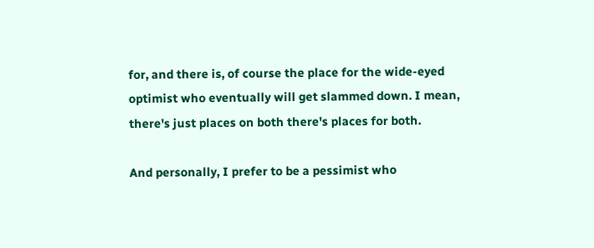for, and there is, of course the place for the wide-eyed optimist who eventually will get slammed down. I mean, there's just places on both there's places for both.

And personally, I prefer to be a pessimist who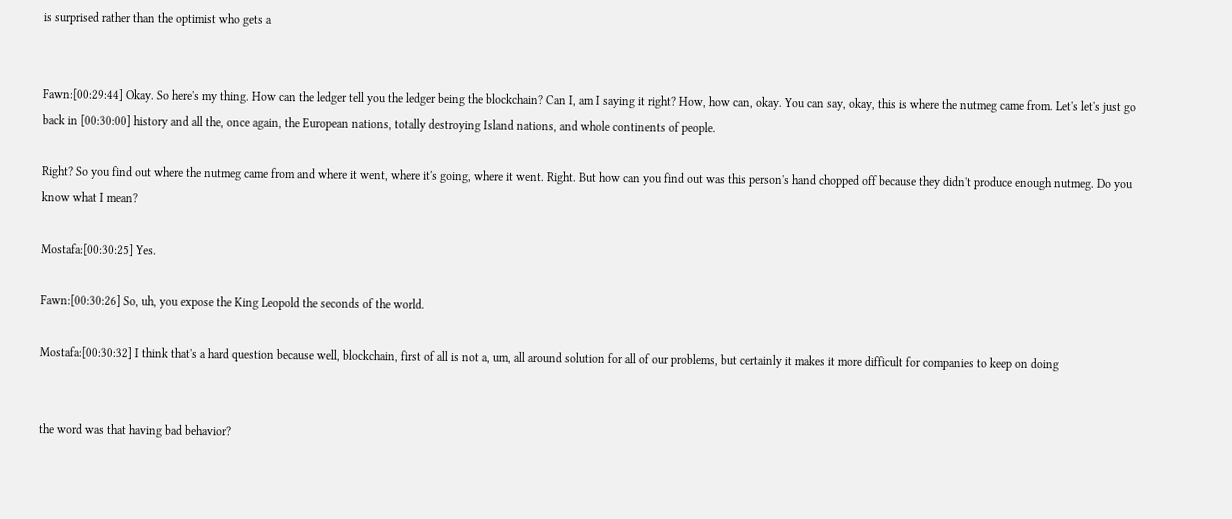is surprised rather than the optimist who gets a


Fawn:[00:29:44] Okay. So here's my thing. How can the ledger tell you the ledger being the blockchain? Can I, am I saying it right? How, how can, okay. You can say, okay, this is where the nutmeg came from. Let's let's just go back in [00:30:00] history and all the, once again, the European nations, totally destroying Island nations, and whole continents of people.

Right? So you find out where the nutmeg came from and where it went, where it's going, where it went. Right. But how can you find out was this person's hand chopped off because they didn't produce enough nutmeg. Do you know what I mean?

Mostafa:[00:30:25] Yes.

Fawn:[00:30:26] So, uh, you expose the King Leopold the seconds of the world.

Mostafa:[00:30:32] I think that's a hard question because well, blockchain, first of all is not a, um, all around solution for all of our problems, but certainly it makes it more difficult for companies to keep on doing


the word was that having bad behavior?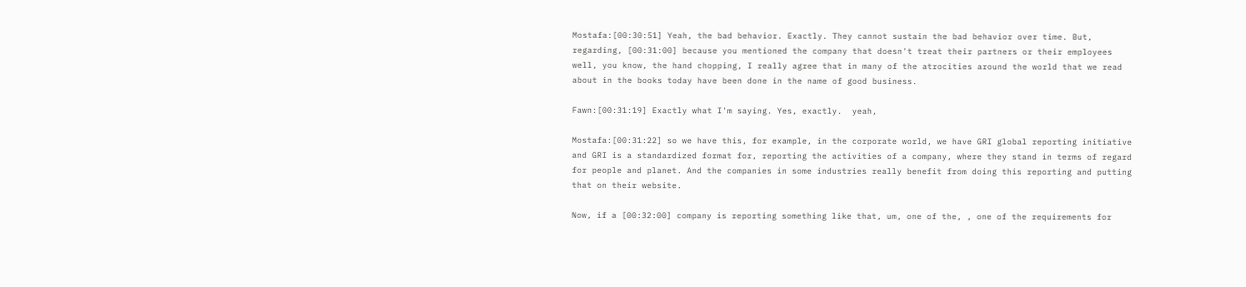Mostafa:[00:30:51] Yeah, the bad behavior. Exactly. They cannot sustain the bad behavior over time. But,  regarding, [00:31:00] because you mentioned the company that doesn't treat their partners or their employees well, you know, the hand chopping, I really agree that in many of the atrocities around the world that we read about in the books today have been done in the name of good business.

Fawn:[00:31:19] Exactly what I'm saying. Yes, exactly.  yeah,

Mostafa:[00:31:22] so we have this, for example, in the corporate world, we have GRI global reporting initiative and GRI is a standardized format for, reporting the activities of a company, where they stand in terms of regard for people and planet. And the companies in some industries really benefit from doing this reporting and putting that on their website.

Now, if a [00:32:00] company is reporting something like that, um, one of the, , one of the requirements for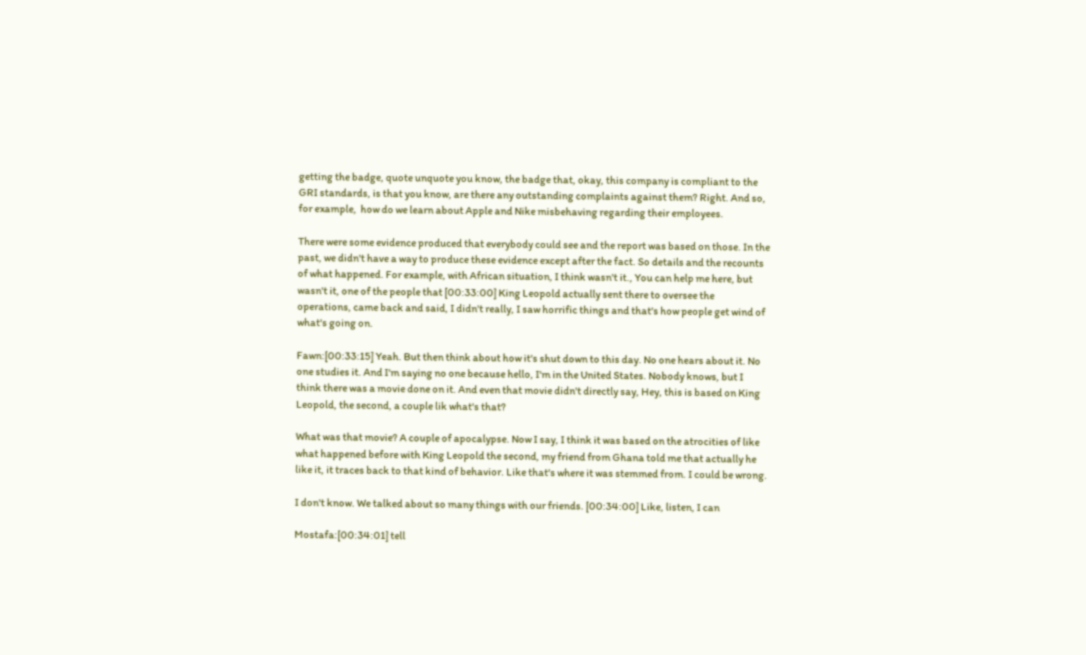getting the badge, quote unquote you know, the badge that, okay, this company is compliant to the GRI standards, is that you know, are there any outstanding complaints against them? Right. And so, for example,  how do we learn about Apple and Nike misbehaving regarding their employees.

There were some evidence produced that everybody could see and the report was based on those. In the past, we didn't have a way to produce these evidence except after the fact. So details and the recounts of what happened. For example, with African situation, I think wasn't it., You can help me here, but wasn't it, one of the people that [00:33:00] King Leopold actually sent there to oversee the operations, came back and said, I didn't really, I saw horrific things and that's how people get wind of what's going on.

Fawn:[00:33:15] Yeah. But then think about how it's shut down to this day. No one hears about it. No one studies it. And I'm saying no one because hello, I'm in the United States. Nobody knows, but I think there was a movie done on it. And even that movie didn't directly say, Hey, this is based on King Leopold, the second, a couple lik what's that?

What was that movie? A couple of apocalypse. Now I say, I think it was based on the atrocities of like what happened before with King Leopold the second, my friend from Ghana told me that actually he like it, it traces back to that kind of behavior. Like that's where it was stemmed from. I could be wrong.

I don't know. We talked about so many things with our friends. [00:34:00] Like, listen, I can

Mostafa:[00:34:01] tell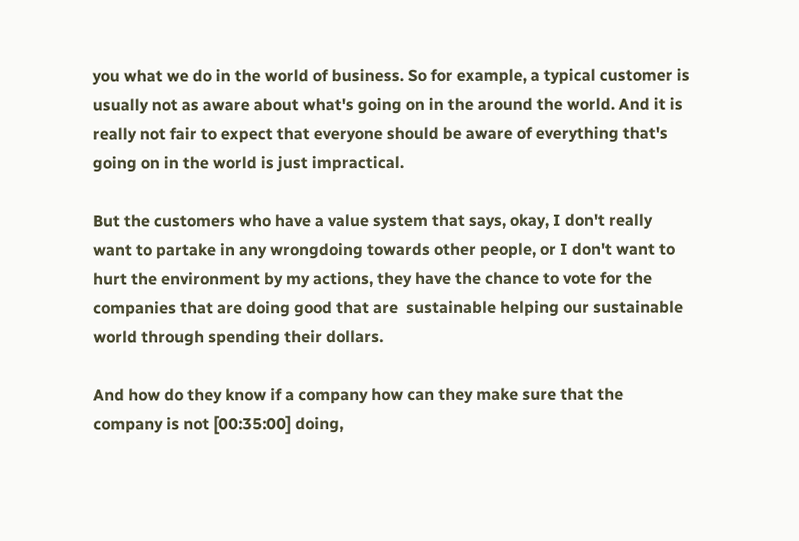you what we do in the world of business. So for example, a typical customer is usually not as aware about what's going on in the around the world. And it is really not fair to expect that everyone should be aware of everything that's going on in the world is just impractical.

But the customers who have a value system that says, okay, I don't really want to partake in any wrongdoing towards other people, or I don't want to hurt the environment by my actions, they have the chance to vote for the companies that are doing good that are  sustainable helping our sustainable world through spending their dollars.

And how do they know if a company how can they make sure that the company is not [00:35:00] doing,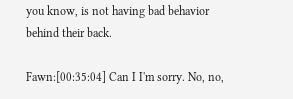you know, is not having bad behavior behind their back.

Fawn:[00:35:04] Can I I'm sorry. No, no,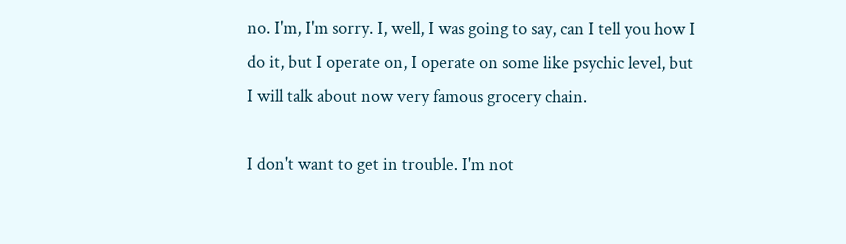no. I'm, I'm sorry. I, well, I was going to say, can I tell you how I do it, but I operate on, I operate on some like psychic level, but I will talk about now very famous grocery chain.

I don't want to get in trouble. I'm not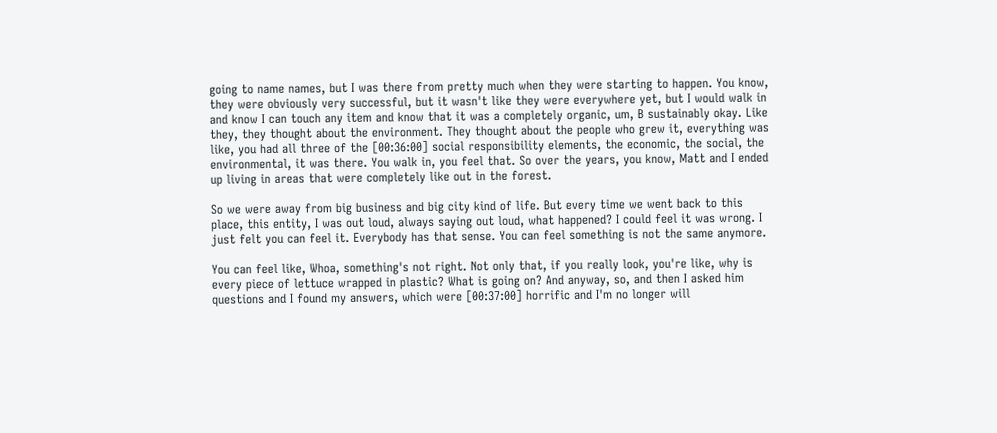going to name names, but I was there from pretty much when they were starting to happen. You know, they were obviously very successful, but it wasn't like they were everywhere yet, but I would walk in and know I can touch any item and know that it was a completely organic, um, B sustainably okay. Like they, they thought about the environment. They thought about the people who grew it, everything was like, you had all three of the [00:36:00] social responsibility elements, the economic, the social, the environmental, it was there. You walk in, you feel that. So over the years, you know, Matt and I ended up living in areas that were completely like out in the forest.

So we were away from big business and big city kind of life. But every time we went back to this place, this entity, I was out loud, always saying out loud, what happened? I could feel it was wrong. I just felt you can feel it. Everybody has that sense. You can feel something is not the same anymore.

You can feel like, Whoa, something's not right. Not only that, if you really look, you're like, why is every piece of lettuce wrapped in plastic? What is going on? And anyway, so, and then I asked him questions and I found my answers, which were [00:37:00] horrific and I'm no longer will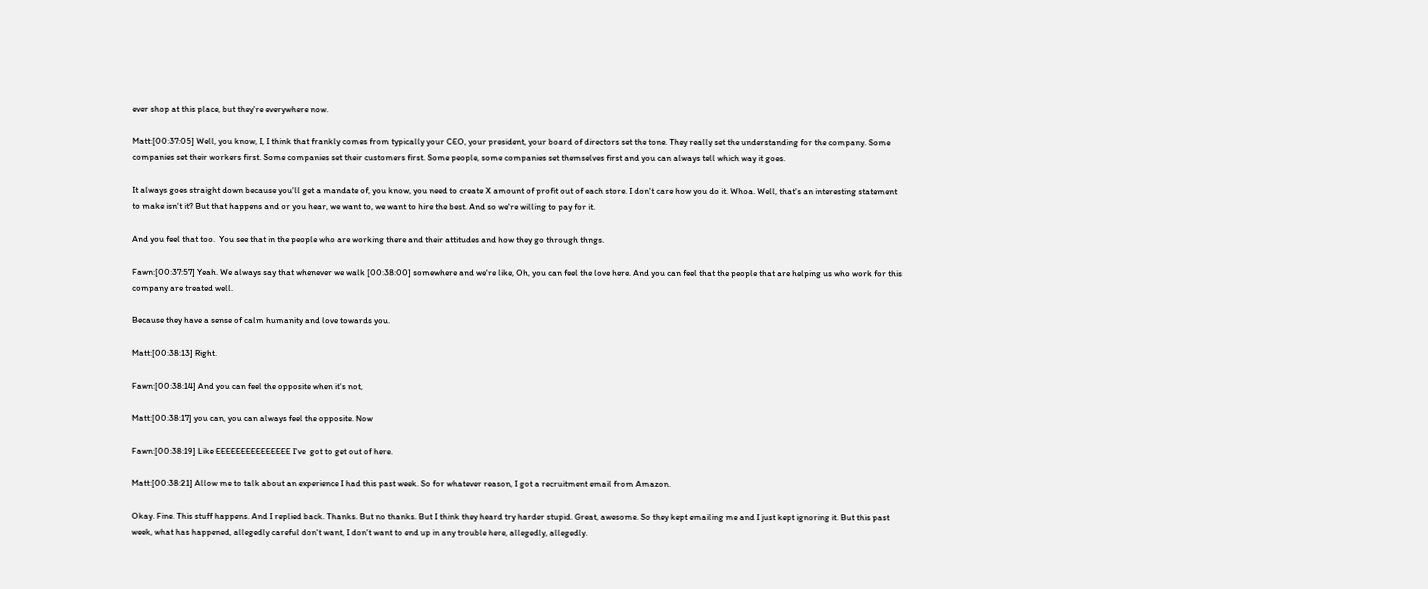ever shop at this place, but they're everywhere now.

Matt:[00:37:05] Well, you know, I, I think that frankly comes from typically your CEO, your president, your board of directors set the tone. They really set the understanding for the company. Some companies set their workers first. Some companies set their customers first. Some people, some companies set themselves first and you can always tell which way it goes.

It always goes straight down because you'll get a mandate of, you know, you need to create X amount of profit out of each store. I don't care how you do it. Whoa. Well, that's an interesting statement to make isn't it? But that happens and or you hear, we want to, we want to hire the best. And so we're willing to pay for it.

And you feel that too.  You see that in the people who are working there and their attitudes and how they go through thngs.

Fawn:[00:37:57] Yeah. We always say that whenever we walk [00:38:00] somewhere and we're like, Oh, you can feel the love here. And you can feel that the people that are helping us who work for this company are treated well.

Because they have a sense of calm humanity and love towards you.

Matt:[00:38:13] Right.

Fawn:[00:38:14] And you can feel the opposite when it's not,

Matt:[00:38:17] you can, you can always feel the opposite. Now

Fawn:[00:38:19] Like EEEEEEEEEEEEEEE I've  got to get out of here.

Matt:[00:38:21] Allow me to talk about an experience I had this past week. So for whatever reason, I got a recruitment email from Amazon.

Okay. Fine. This stuff happens. And I replied back. Thanks. But no thanks. But I think they heard try harder stupid. Great, awesome. So they kept emailing me and I just kept ignoring it. But this past week, what has happened, allegedly careful don't want, I don't want to end up in any trouble here, allegedly, allegedly.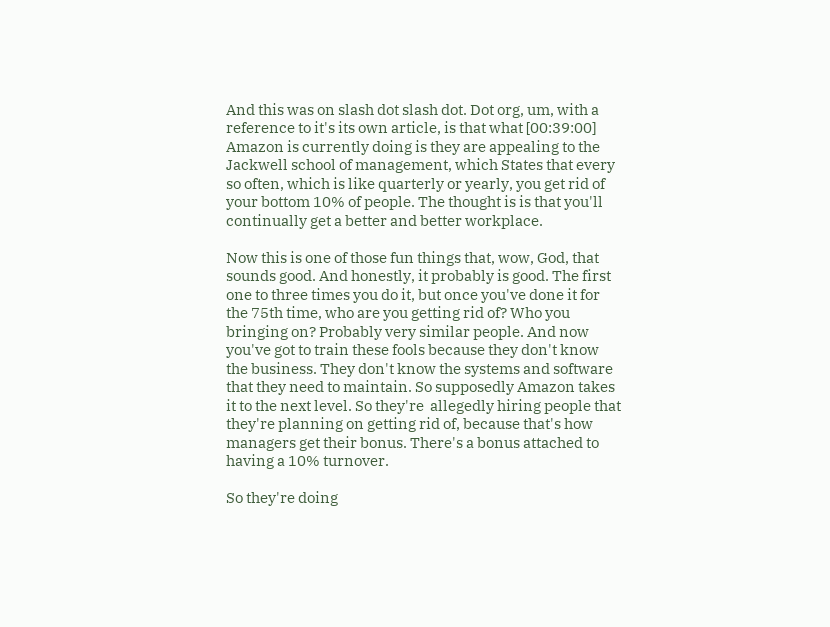And this was on slash dot slash dot. Dot org, um, with a reference to it's its own article, is that what [00:39:00] Amazon is currently doing is they are appealing to the Jackwell school of management, which States that every so often, which is like quarterly or yearly, you get rid of your bottom 10% of people. The thought is is that you'll continually get a better and better workplace.

Now this is one of those fun things that, wow, God, that sounds good. And honestly, it probably is good. The first one to three times you do it, but once you've done it for the 75th time, who are you getting rid of? Who you bringing on? Probably very similar people. And now you've got to train these fools because they don't know the business. They don't know the systems and software that they need to maintain. So supposedly Amazon takes it to the next level. So they're  allegedly hiring people that they're planning on getting rid of, because that's how managers get their bonus. There's a bonus attached to having a 10% turnover.

So they're doing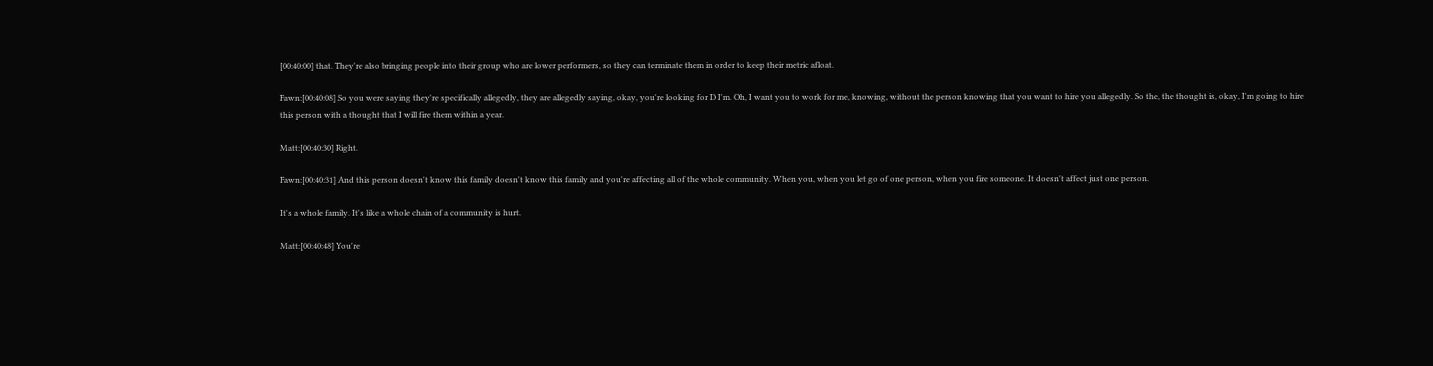[00:40:00] that. They're also bringing people into their group who are lower performers, so they can terminate them in order to keep their metric afloat.

Fawn:[00:40:08] So you were saying they're specifically allegedly, they are allegedly saying, okay, you're looking for D I'm. Oh, I want you to work for me, knowing, without the person knowing that you want to hire you allegedly. So the, the thought is, okay, I'm going to hire this person with a thought that I will fire them within a year.

Matt:[00:40:30] Right.

Fawn:[00:40:31] And this person doesn't know this family doesn't know this family and you're affecting all of the whole community. When you, when you let go of one person, when you fire someone. It doesn't affect just one person.

It's a whole family. It's like a whole chain of a community is hurt.

Matt:[00:40:48] You're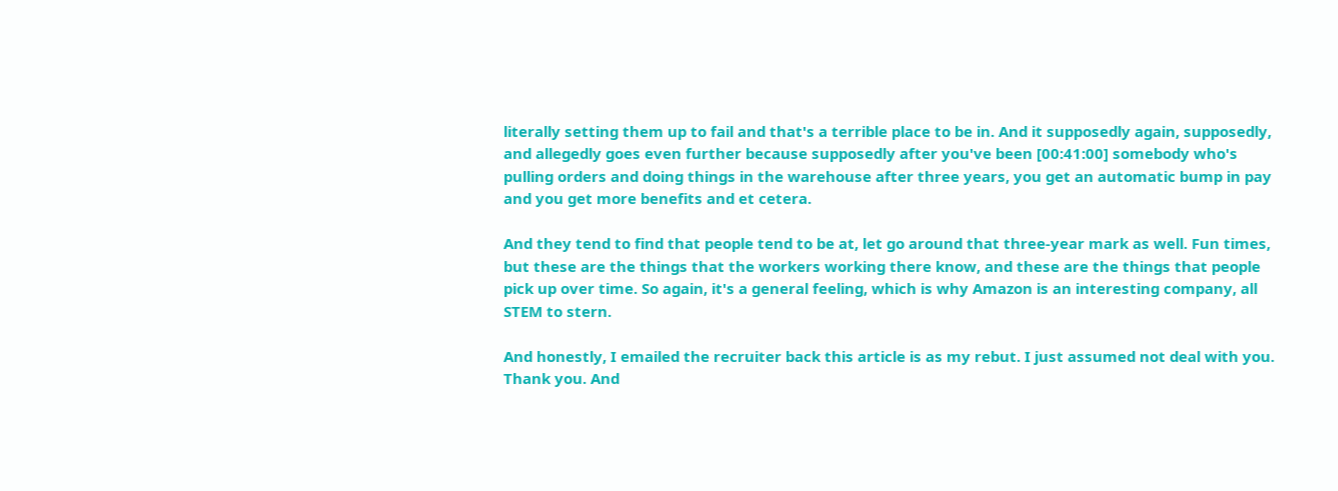literally setting them up to fail and that's a terrible place to be in. And it supposedly again, supposedly, and allegedly goes even further because supposedly after you've been [00:41:00] somebody who's pulling orders and doing things in the warehouse after three years, you get an automatic bump in pay and you get more benefits and et cetera.

And they tend to find that people tend to be at, let go around that three-year mark as well. Fun times, but these are the things that the workers working there know, and these are the things that people pick up over time. So again, it's a general feeling, which is why Amazon is an interesting company, all STEM to stern.

And honestly, I emailed the recruiter back this article is as my rebut. I just assumed not deal with you. Thank you. And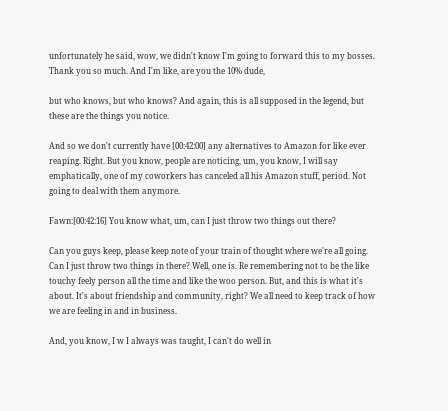unfortunately he said, wow, we didn't know I'm going to forward this to my bosses. Thank you so much. And I'm like, are you the 10% dude,

but who knows, but who knows? And again, this is all supposed in the legend, but these are the things you notice.

And so we don't currently have [00:42:00] any alternatives to Amazon for like ever reaping. Right. But you know, people are noticing, um, you know, I will say emphatically, one of my coworkers has canceled all his Amazon stuff, period. Not going to deal with them anymore.

Fawn:[00:42:16] You know what, um, can I just throw two things out there?

Can you guys keep, please keep note of your train of thought where we're all going. Can I just throw two things in there? Well, one is. Re remembering not to be the like touchy feely person all the time and like the woo person. But, and this is what it's about. It's about friendship and community, right? We all need to keep track of how we are feeling in and in business.

And, you know, I w I always was taught, I can't do well in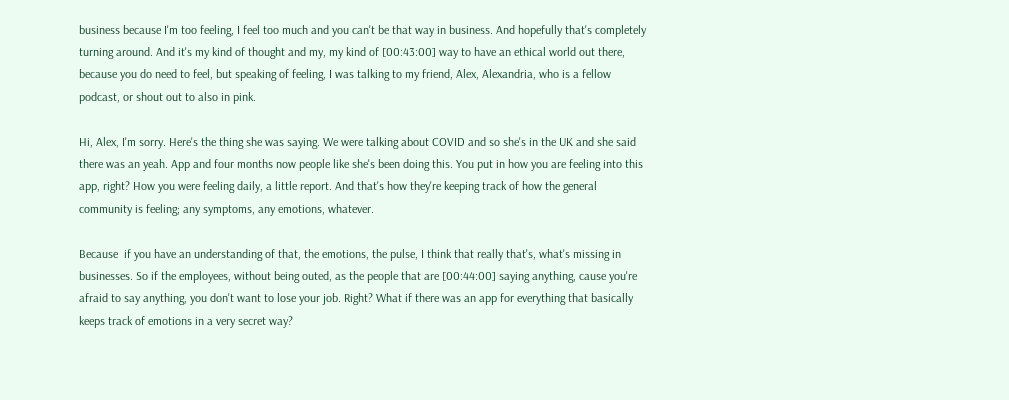business because I'm too feeling, I feel too much and you can't be that way in business. And hopefully that's completely turning around. And it's my kind of thought and my, my kind of [00:43:00] way to have an ethical world out there, because you do need to feel, but speaking of feeling, I was talking to my friend, Alex, Alexandria, who is a fellow podcast, or shout out to also in pink.

Hi, Alex, I'm sorry. Here's the thing she was saying. We were talking about COVID and so she's in the UK and she said there was an yeah. App and four months now people like she's been doing this. You put in how you are feeling into this app, right? How you were feeling daily, a little report. And that's how they're keeping track of how the general community is feeling; any symptoms, any emotions, whatever.

Because  if you have an understanding of that, the emotions, the pulse, I think that really that's, what's missing in businesses. So if the employees, without being outed, as the people that are [00:44:00] saying anything, cause you're afraid to say anything, you don't want to lose your job. Right? What if there was an app for everything that basically keeps track of emotions in a very secret way?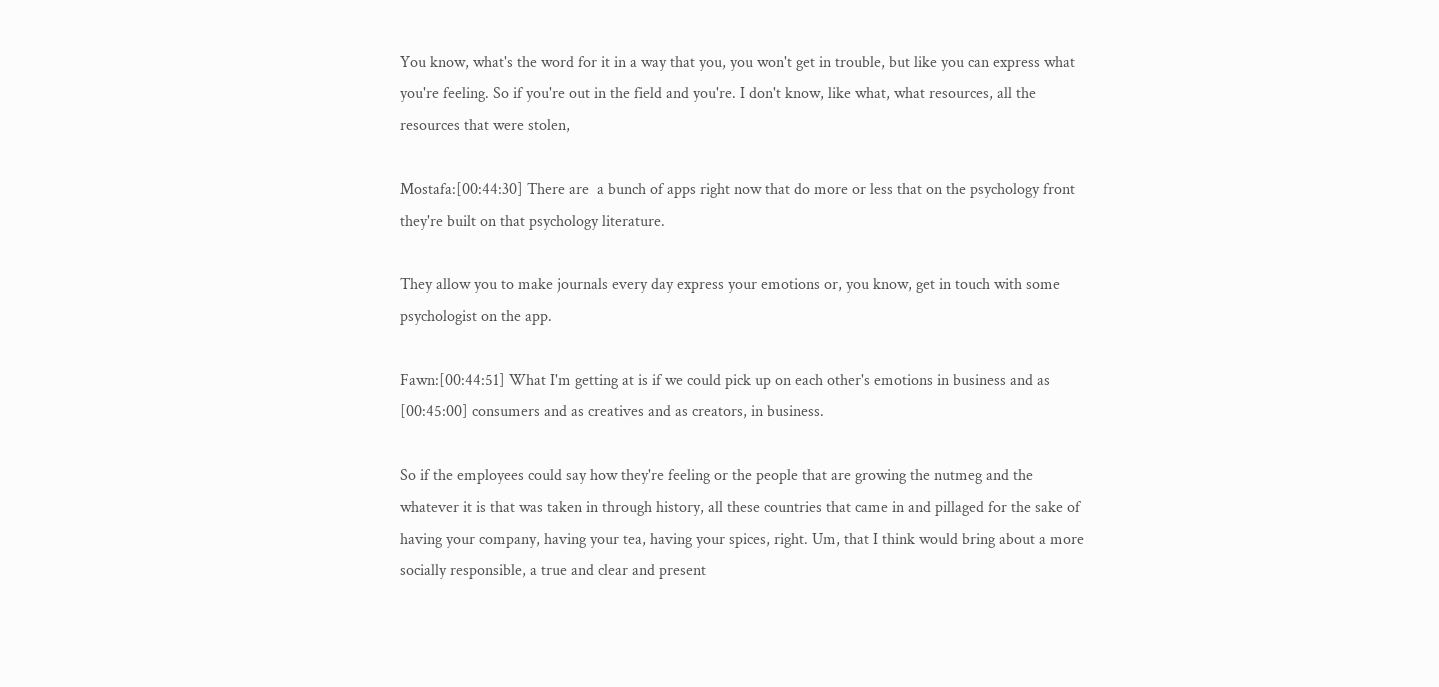You know, what's the word for it in a way that you, you won't get in trouble, but like you can express what you're feeling. So if you're out in the field and you're. I don't know, like what, what resources, all the resources that were stolen,

Mostafa:[00:44:30] There are  a bunch of apps right now that do more or less that on the psychology front they're built on that psychology literature.

They allow you to make journals every day express your emotions or, you know, get in touch with some psychologist on the app.

Fawn:[00:44:51] What I'm getting at is if we could pick up on each other's emotions in business and as [00:45:00] consumers and as creatives and as creators, in business.

So if the employees could say how they're feeling or the people that are growing the nutmeg and the whatever it is that was taken in through history, all these countries that came in and pillaged for the sake of having your company, having your tea, having your spices, right. Um, that I think would bring about a more socially responsible, a true and clear and present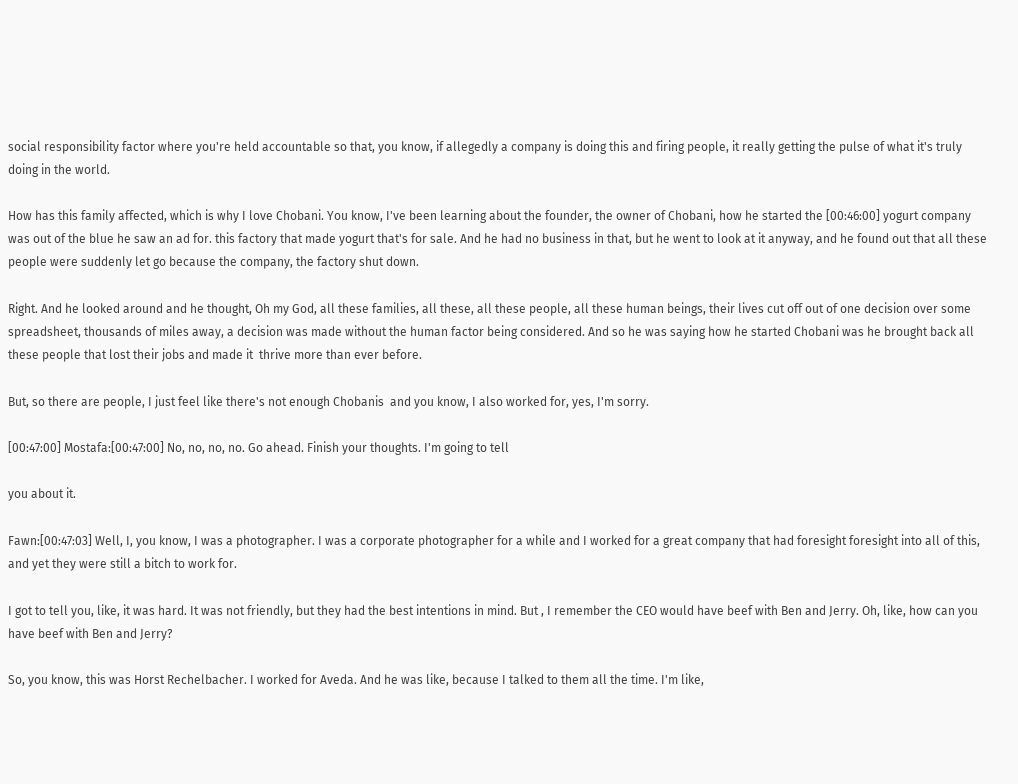social responsibility factor where you're held accountable so that, you know, if allegedly a company is doing this and firing people, it really getting the pulse of what it's truly doing in the world.

How has this family affected, which is why I love Chobani. You know, I've been learning about the founder, the owner of Chobani, how he started the [00:46:00] yogurt company was out of the blue he saw an ad for. this factory that made yogurt that's for sale. And he had no business in that, but he went to look at it anyway, and he found out that all these people were suddenly let go because the company, the factory shut down.

Right. And he looked around and he thought, Oh my God, all these families, all these, all these people, all these human beings, their lives cut off out of one decision over some  spreadsheet, thousands of miles away, a decision was made without the human factor being considered. And so he was saying how he started Chobani was he brought back all these people that lost their jobs and made it  thrive more than ever before.

But, so there are people, I just feel like there's not enough Chobanis  and you know, I also worked for, yes, I'm sorry.

[00:47:00] Mostafa:[00:47:00] No, no, no, no. Go ahead. Finish your thoughts. I'm going to tell

you about it.

Fawn:[00:47:03] Well, I, you know, I was a photographer. I was a corporate photographer for a while and I worked for a great company that had foresight foresight into all of this, and yet they were still a bitch to work for.

I got to tell you, like, it was hard. It was not friendly, but they had the best intentions in mind. But , I remember the CEO would have beef with Ben and Jerry. Oh, like, how can you have beef with Ben and Jerry?

So, you know, this was Horst Rechelbacher. I worked for Aveda. And he was like, because I talked to them all the time. I'm like,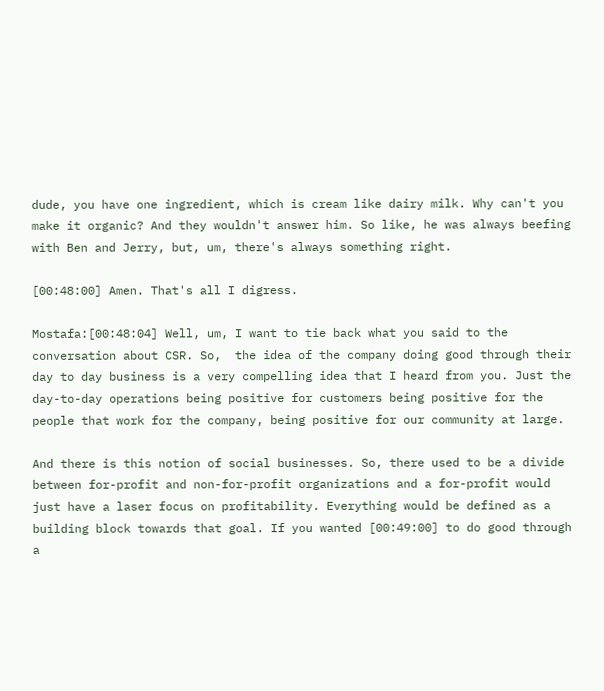dude, you have one ingredient, which is cream like dairy milk. Why can't you make it organic? And they wouldn't answer him. So like, he was always beefing with Ben and Jerry, but, um, there's always something right.

[00:48:00] Amen. That's all I digress.

Mostafa:[00:48:04] Well, um, I want to tie back what you said to the conversation about CSR. So,  the idea of the company doing good through their day to day business is a very compelling idea that I heard from you. Just the day-to-day operations being positive for customers being positive for the people that work for the company, being positive for our community at large.

And there is this notion of social businesses. So, there used to be a divide between for-profit and non-for-profit organizations and a for-profit would just have a laser focus on profitability. Everything would be defined as a building block towards that goal. If you wanted [00:49:00] to do good through a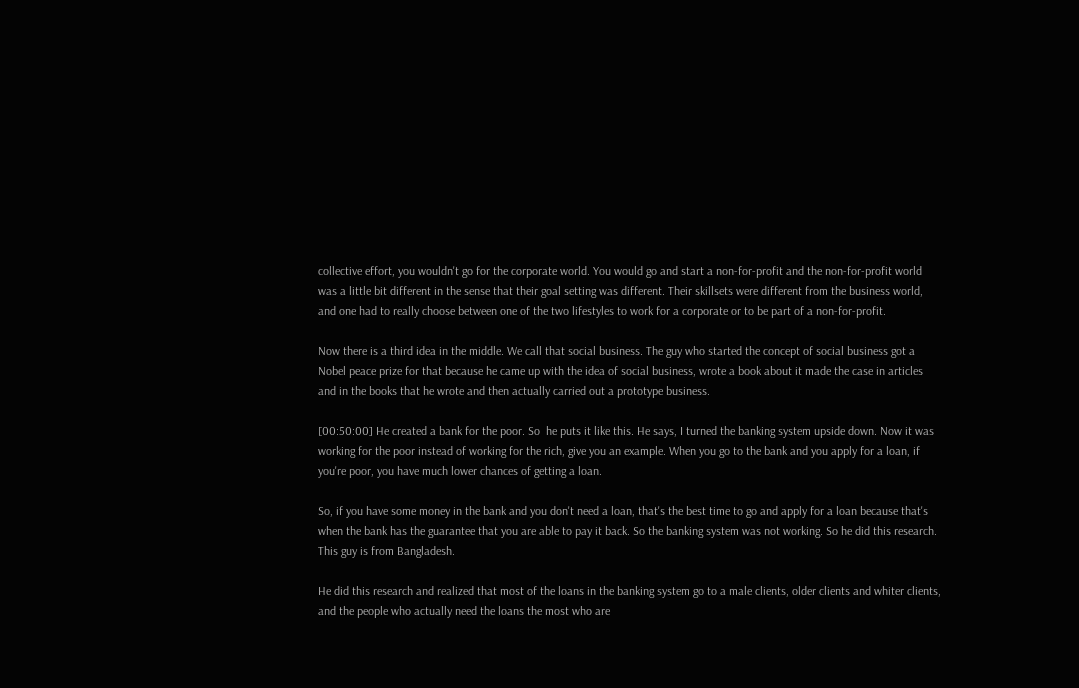collective effort, you wouldn't go for the corporate world. You would go and start a non-for-profit and the non-for-profit world was a little bit different in the sense that their goal setting was different. Their skillsets were different from the business world, and one had to really choose between one of the two lifestyles to work for a corporate or to be part of a non-for-profit.

Now there is a third idea in the middle. We call that social business. The guy who started the concept of social business got a Nobel peace prize for that because he came up with the idea of social business, wrote a book about it made the case in articles and in the books that he wrote and then actually carried out a prototype business.

[00:50:00] He created a bank for the poor. So  he puts it like this. He says, I turned the banking system upside down. Now it was working for the poor instead of working for the rich, give you an example. When you go to the bank and you apply for a loan, if you're poor, you have much lower chances of getting a loan.

So, if you have some money in the bank and you don't need a loan, that's the best time to go and apply for a loan because that's when the bank has the guarantee that you are able to pay it back. So the banking system was not working. So he did this research. This guy is from Bangladesh.

He did this research and realized that most of the loans in the banking system go to a male clients, older clients and whiter clients, and the people who actually need the loans the most who are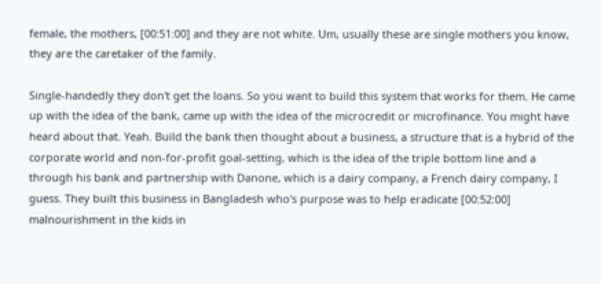female, the mothers, [00:51:00] and they are not white. Um, usually these are single mothers you know, they are the caretaker of the family.

Single-handedly they don't get the loans. So you want to build this system that works for them. He came up with the idea of the bank, came up with the idea of the microcredit or microfinance. You might have heard about that. Yeah. Build the bank then thought about a business, a structure that is a hybrid of the corporate world and non-for-profit goal-setting, which is the idea of the triple bottom line and a through his bank and partnership with Danone, which is a dairy company, a French dairy company, I guess. They built this business in Bangladesh who's purpose was to help eradicate [00:52:00] malnourishment in the kids in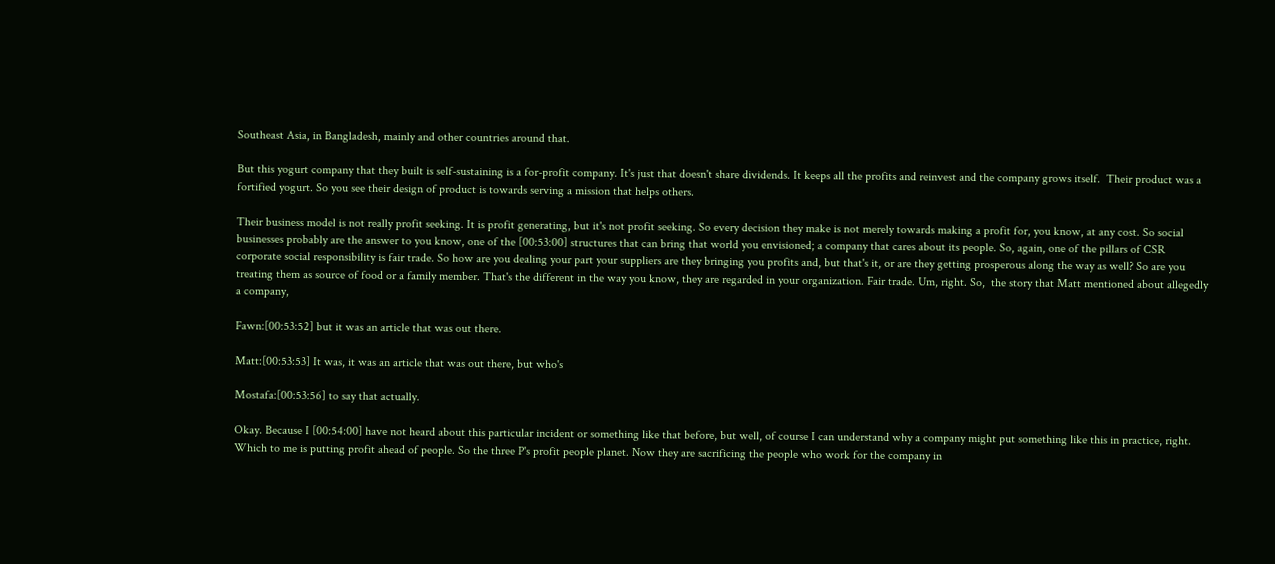Southeast Asia, in Bangladesh, mainly and other countries around that.

But this yogurt company that they built is self-sustaining is a for-profit company. It's just that doesn't share dividends. It keeps all the profits and reinvest and the company grows itself.  Their product was a fortified yogurt. So you see their design of product is towards serving a mission that helps others.

Their business model is not really profit seeking. It is profit generating, but it's not profit seeking. So every decision they make is not merely towards making a profit for, you know, at any cost. So social businesses probably are the answer to you know, one of the [00:53:00] structures that can bring that world you envisioned; a company that cares about its people. So, again, one of the pillars of CSR corporate social responsibility is fair trade. So how are you dealing your part your suppliers are they bringing you profits and, but that's it, or are they getting prosperous along the way as well? So are you treating them as source of food or a family member. That's the different in the way you know, they are regarded in your organization. Fair trade. Um, right. So,  the story that Matt mentioned about allegedly a company,

Fawn:[00:53:52] but it was an article that was out there.

Matt:[00:53:53] It was, it was an article that was out there, but who's

Mostafa:[00:53:56] to say that actually.

Okay. Because I [00:54:00] have not heard about this particular incident or something like that before, but well, of course I can understand why a company might put something like this in practice, right. Which to me is putting profit ahead of people. So the three P's profit people planet. Now they are sacrificing the people who work for the company in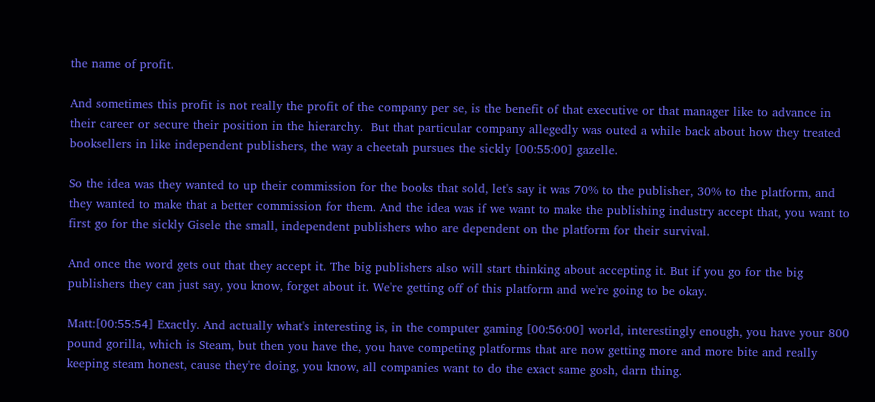the name of profit.

And sometimes this profit is not really the profit of the company per se, is the benefit of that executive or that manager like to advance in their career or secure their position in the hierarchy.  But that particular company allegedly was outed a while back about how they treated booksellers in like independent publishers, the way a cheetah pursues the sickly [00:55:00] gazelle.

So the idea was they wanted to up their commission for the books that sold, let's say it was 70% to the publisher, 30% to the platform, and they wanted to make that a better commission for them. And the idea was if we want to make the publishing industry accept that, you want to first go for the sickly Gisele the small, independent publishers who are dependent on the platform for their survival.

And once the word gets out that they accept it. The big publishers also will start thinking about accepting it. But if you go for the big publishers they can just say, you know, forget about it. We're getting off of this platform and we're going to be okay.

Matt:[00:55:54] Exactly. And actually what's interesting is, in the computer gaming [00:56:00] world, interestingly enough, you have your 800 pound gorilla, which is Steam, but then you have the, you have competing platforms that are now getting more and more bite and really keeping steam honest, cause they're doing, you know, all companies want to do the exact same gosh, darn thing.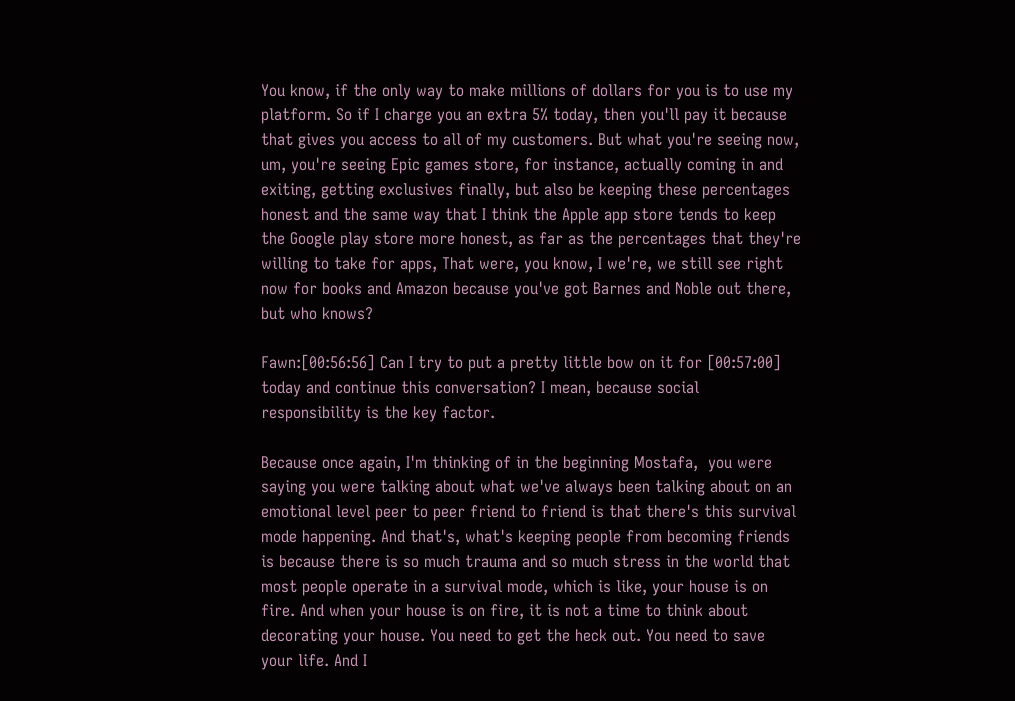You know, if the only way to make millions of dollars for you is to use my platform. So if I charge you an extra 5% today, then you'll pay it because that gives you access to all of my customers. But what you're seeing now, um, you're seeing Epic games store, for instance, actually coming in and exiting, getting exclusives finally, but also be keeping these percentages honest and the same way that I think the Apple app store tends to keep the Google play store more honest, as far as the percentages that they're willing to take for apps, That were, you know, I we're, we still see right now for books and Amazon because you've got Barnes and Noble out there, but who knows?

Fawn:[00:56:56] Can I try to put a pretty little bow on it for [00:57:00] today and continue this conversation? I mean, because social responsibility is the key factor.

Because once again, I'm thinking of in the beginning Mostafa,  you were saying you were talking about what we've always been talking about on an emotional level peer to peer friend to friend is that there's this survival mode happening. And that's, what's keeping people from becoming friends is because there is so much trauma and so much stress in the world that most people operate in a survival mode, which is like, your house is on fire. And when your house is on fire, it is not a time to think about decorating your house. You need to get the heck out. You need to save your life. And I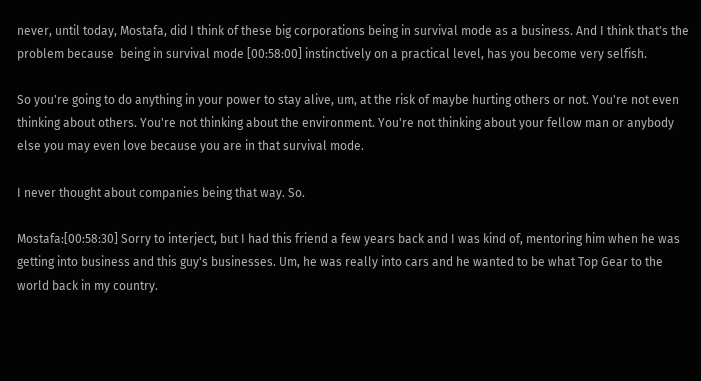never, until today, Mostafa, did I think of these big corporations being in survival mode as a business. And I think that's the problem because  being in survival mode [00:58:00] instinctively on a practical level, has you become very selfish.

So you're going to do anything in your power to stay alive, um, at the risk of maybe hurting others or not. You're not even thinking about others. You're not thinking about the environment. You're not thinking about your fellow man or anybody else you may even love because you are in that survival mode.

I never thought about companies being that way. So.

Mostafa:[00:58:30] Sorry to interject, but I had this friend a few years back and I was kind of, mentoring him when he was getting into business and this guy's businesses. Um, he was really into cars and he wanted to be what Top Gear to the world back in my country.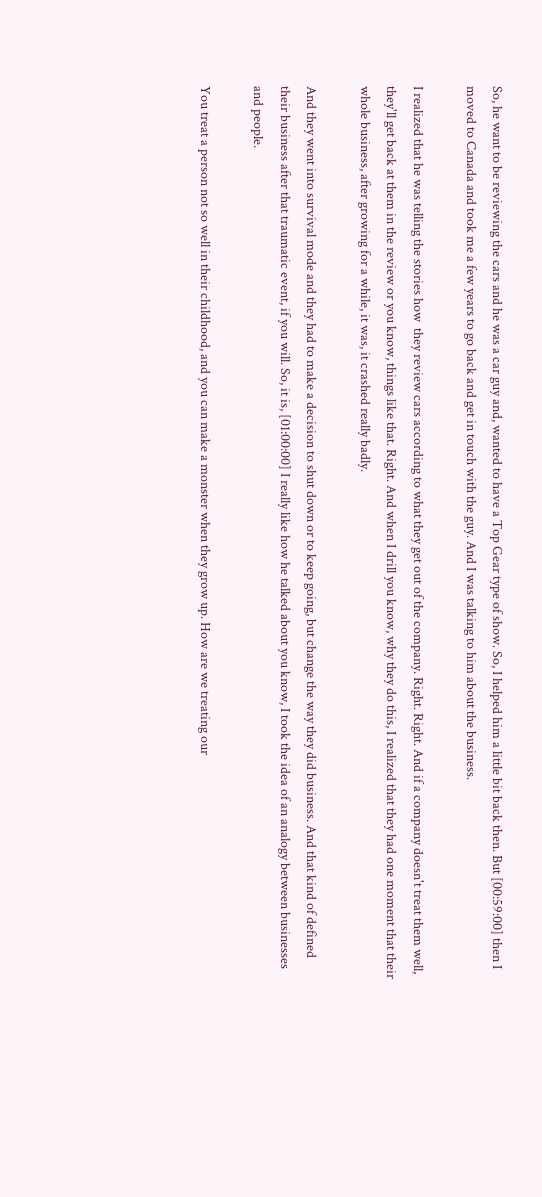So, he want to be reviewing the cars and he was a car guy and, wanted to have a Top Gear type of show. So, I helped him a little bit back then. But [00:59:00] then I moved to Canada and took me a few years to go back and get in touch with the guy. And I was talking to him about the business.

I realized that he was telling the stories how  they review cars according to what they get out of the company. Right. Right. And if a company doesn't treat them well, they'll get back at them in the review or you know, things like that. Right. And when I drill you know, why they do this, I realized that they had one moment that their whole business, after growing for a while, it was, it crashed really badly.

And they went into survival mode and they had to make a decision to shut down or to keep going, but change the way they did business. And that kind of defined their business after that traumatic event, if you will. So, it is, [01:00:00] I really like how he talked about you know, I took the idea of an analogy between businesses and people.

You treat a person not so well in their childhood, and you can make a monster when they grow up. How are we treating our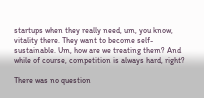startups when they really need, um, you know, vitality there. They want to become self-sustainable. Um, how are we treating them? And while of course, competition is always hard, right?

There was no question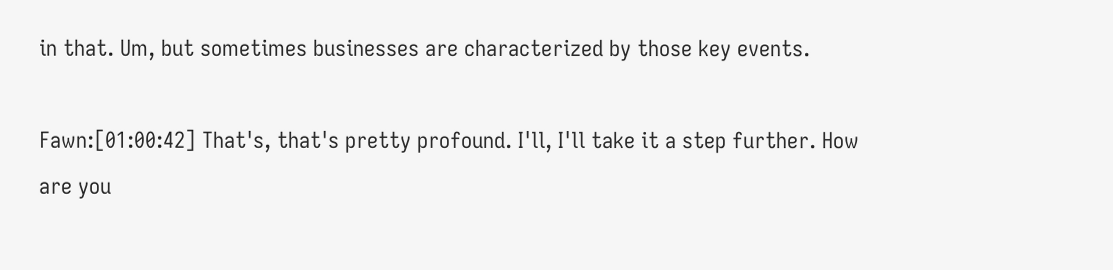in that. Um, but sometimes businesses are characterized by those key events.

Fawn:[01:00:42] That's, that's pretty profound. I'll, I'll take it a step further. How are you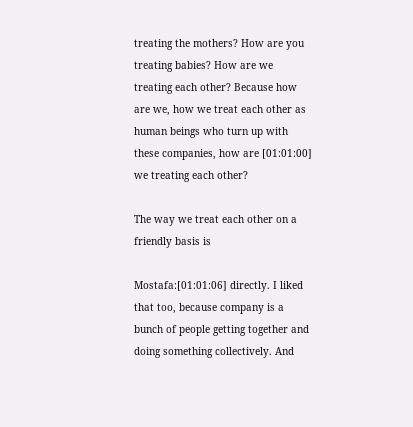treating the mothers? How are you treating babies? How are we treating each other? Because how are we, how we treat each other as human beings who turn up with these companies, how are [01:01:00] we treating each other?

The way we treat each other on a friendly basis is

Mostafa:[01:01:06] directly. I liked that too, because company is a bunch of people getting together and doing something collectively. And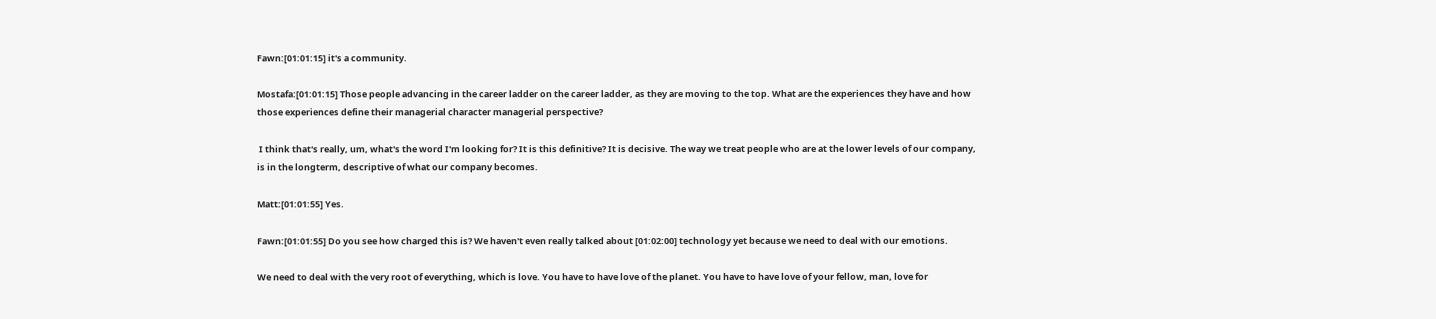Fawn:[01:01:15] it's a community.

Mostafa:[01:01:15] Those people advancing in the career ladder on the career ladder, as they are moving to the top. What are the experiences they have and how those experiences define their managerial character managerial perspective?

 I think that's really, um, what's the word I'm looking for? It is this definitive? It is decisive. The way we treat people who are at the lower levels of our company, is in the longterm, descriptive of what our company becomes.

Matt:[01:01:55] Yes.

Fawn:[01:01:55] Do you see how charged this is? We haven't even really talked about [01:02:00] technology yet because we need to deal with our emotions.

We need to deal with the very root of everything, which is love. You have to have love of the planet. You have to have love of your fellow, man, love for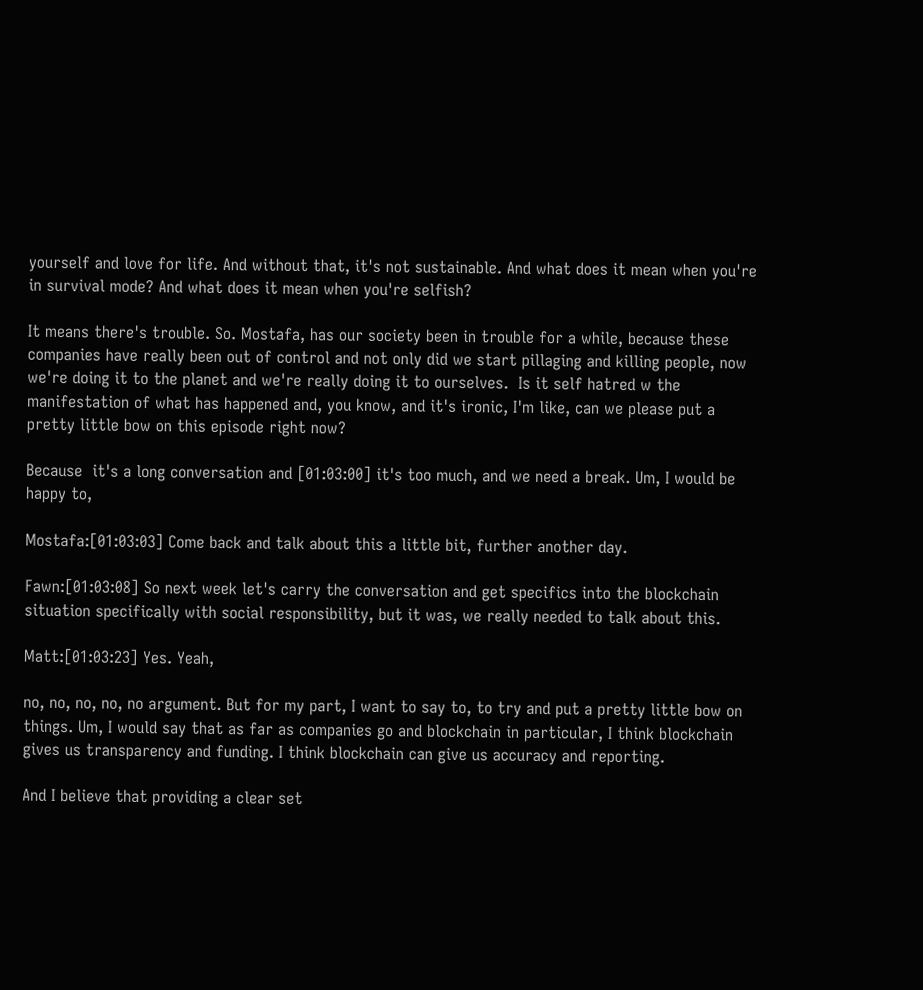yourself and love for life. And without that, it's not sustainable. And what does it mean when you're in survival mode? And what does it mean when you're selfish?

It means there's trouble. So. Mostafa, has our society been in trouble for a while, because these companies have really been out of control and not only did we start pillaging and killing people, now we're doing it to the planet and we're really doing it to ourselves.  Is it self hatred w the manifestation of what has happened and, you know, and it's ironic, I'm like, can we please put a pretty little bow on this episode right now?

Because  it's a long conversation and [01:03:00] it's too much, and we need a break. Um, I would be happy to,

Mostafa:[01:03:03] Come back and talk about this a little bit, further another day.

Fawn:[01:03:08] So next week let's carry the conversation and get specifics into the blockchain situation specifically with social responsibility, but it was, we really needed to talk about this.

Matt:[01:03:23] Yes. Yeah,

no, no, no, no, no argument. But for my part, I want to say to, to try and put a pretty little bow on things. Um, I would say that as far as companies go and blockchain in particular, I think blockchain gives us transparency and funding. I think blockchain can give us accuracy and reporting.

And I believe that providing a clear set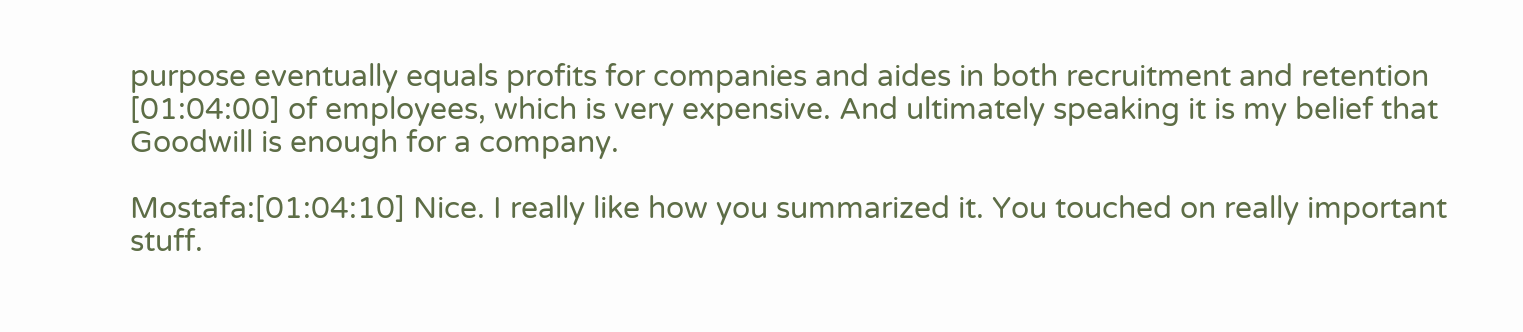purpose eventually equals profits for companies and aides in both recruitment and retention [01:04:00] of employees, which is very expensive. And ultimately speaking it is my belief that Goodwill is enough for a company.

Mostafa:[01:04:10] Nice. I really like how you summarized it. You touched on really important stuff.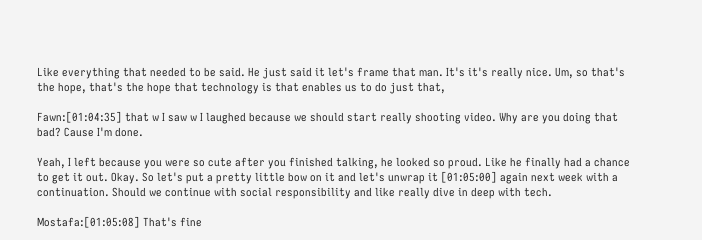Like everything that needed to be said. He just said it let's frame that man. It's it's really nice. Um, so that's the hope, that's the hope that technology is that enables us to do just that,

Fawn:[01:04:35] that w I saw w I laughed because we should start really shooting video. Why are you doing that bad? Cause I'm done.

Yeah, I left because you were so cute after you finished talking, he looked so proud. Like he finally had a chance to get it out. Okay. So let's put a pretty little bow on it and let's unwrap it [01:05:00] again next week with a continuation. Should we continue with social responsibility and like really dive in deep with tech.

Mostafa:[01:05:08] That's fine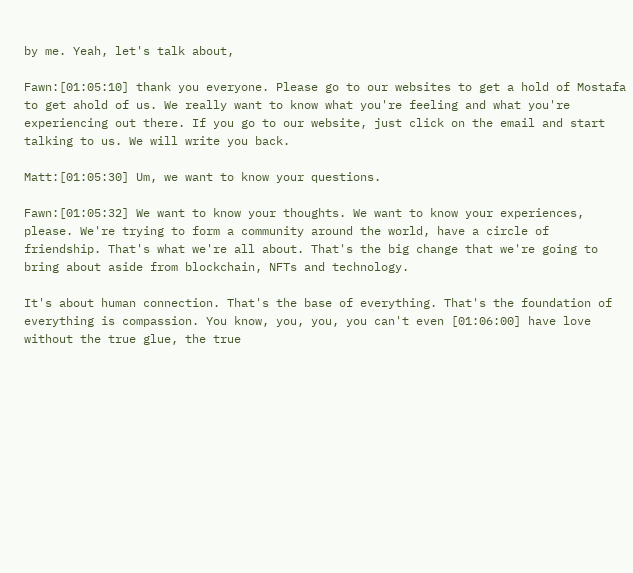by me. Yeah, let's talk about,

Fawn:[01:05:10] thank you everyone. Please go to our websites to get a hold of Mostafa to get ahold of us. We really want to know what you're feeling and what you're experiencing out there. If you go to our website, just click on the email and start talking to us. We will write you back.

Matt:[01:05:30] Um, we want to know your questions.

Fawn:[01:05:32] We want to know your thoughts. We want to know your experiences, please. We're trying to form a community around the world, have a circle of friendship. That's what we're all about. That's the big change that we're going to bring about aside from blockchain, NFTs and technology.

It's about human connection. That's the base of everything. That's the foundation of everything is compassion. You know, you, you, you can't even [01:06:00] have love without the true glue, the true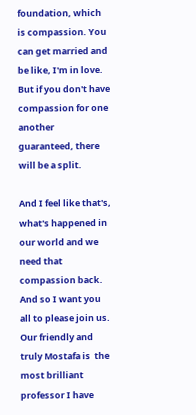foundation, which is compassion. You can get married and be like, I'm in love. But if you don't have compassion for one another guaranteed, there will be a split.

And I feel like that's, what's happened in our world and we need that compassion back. And so I want you all to please join us. Our friendly and truly Mostafa is  the most brilliant professor I have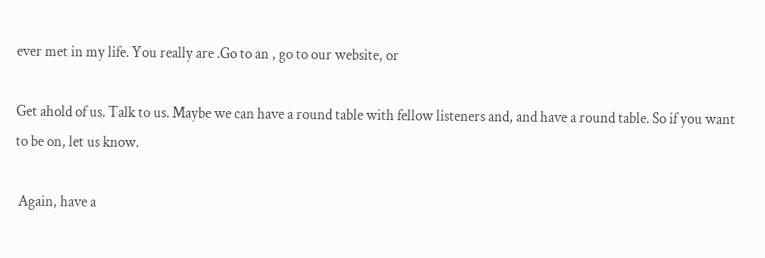ever met in my life. You really are .Go to an , go to our website, or

Get ahold of us. Talk to us. Maybe we can have a round table with fellow listeners and, and have a round table. So if you want to be on, let us know.

 Again, have a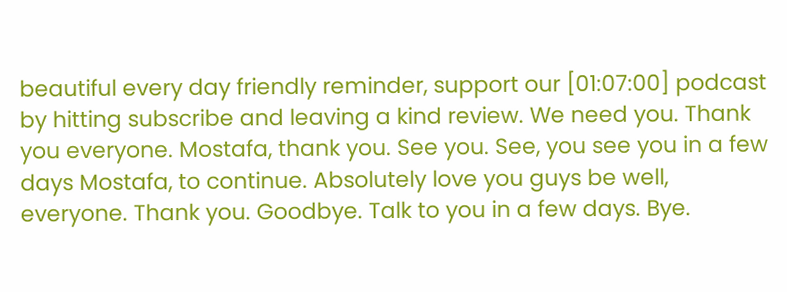beautiful every day friendly reminder, support our [01:07:00] podcast by hitting subscribe and leaving a kind review. We need you. Thank you everyone. Mostafa, thank you. See you. See, you see you in a few days Mostafa, to continue. Absolutely love you guys be well, everyone. Thank you. Goodbye. Talk to you in a few days. Bye.